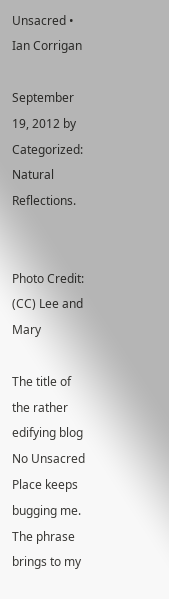Unsacred • Ian Corrigan

September 19, 2012 by Categorized: Natural Reflections.


Photo Credit: (CC) Lee and Mary

The title of the rather edifying blog No Unsacred Place keeps bugging me. The phrase brings to my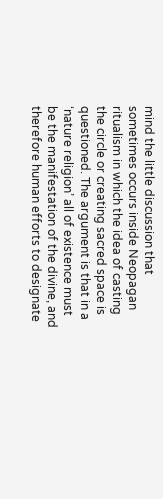mind the little discussion that sometimes occurs inside Neopagan ritualism in which the idea of casting the circle or creating sacred space is questioned. The argument is that in a ‘nature religion’ all of existence must be the manifestation of the divine, and therefore human efforts to designate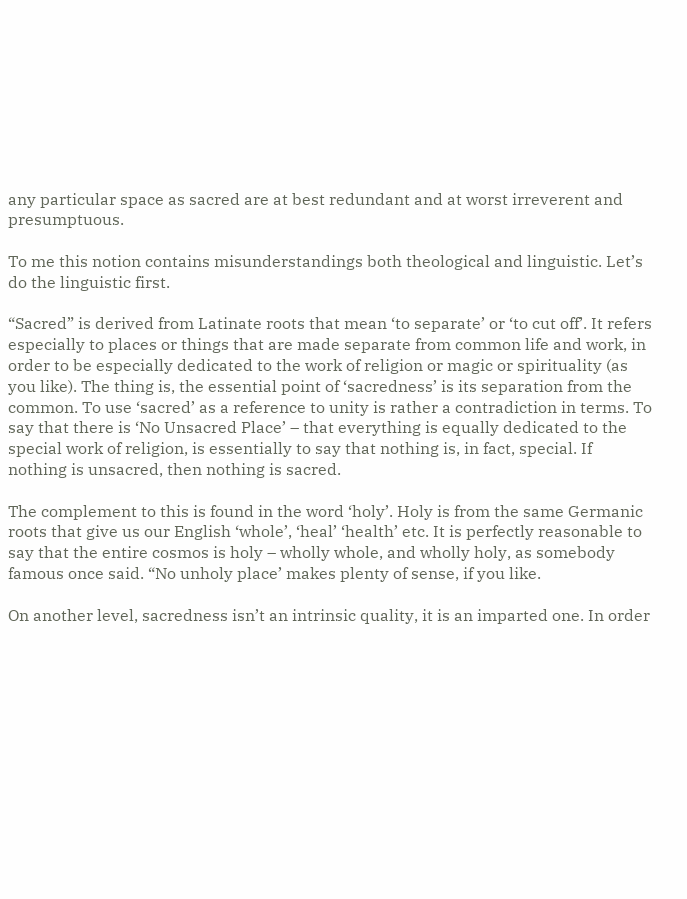any particular space as sacred are at best redundant and at worst irreverent and presumptuous.

To me this notion contains misunderstandings both theological and linguistic. Let’s do the linguistic first.

“Sacred” is derived from Latinate roots that mean ‘to separate’ or ‘to cut off’. It refers especially to places or things that are made separate from common life and work, in order to be especially dedicated to the work of religion or magic or spirituality (as you like). The thing is, the essential point of ‘sacredness’ is its separation from the common. To use ‘sacred’ as a reference to unity is rather a contradiction in terms. To say that there is ‘No Unsacred Place’ – that everything is equally dedicated to the special work of religion, is essentially to say that nothing is, in fact, special. If nothing is unsacred, then nothing is sacred.

The complement to this is found in the word ‘holy’. Holy is from the same Germanic roots that give us our English ‘whole’, ‘heal’ ‘health’ etc. It is perfectly reasonable to say that the entire cosmos is holy – wholly whole, and wholly holy, as somebody famous once said. “No unholy place’ makes plenty of sense, if you like.

On another level, sacredness isn’t an intrinsic quality, it is an imparted one. In order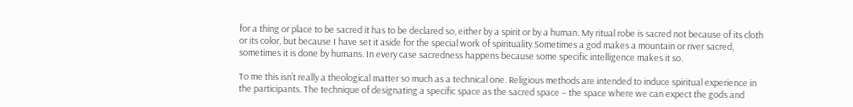for a thing or place to be sacred it has to be declared so, either by a spirit or by a human. My ritual robe is sacred not because of its cloth or its color, but because I have set it aside for the special work of spirituality Sometimes a god makes a mountain or river sacred, sometimes it is done by humans. In every case sacredness happens because some specific intelligence makes it so.

To me this isn’t really a theological matter so much as a technical one. Religious methods are intended to induce spiritual experience in the participants. The technique of designating a specific space as the sacred space – the space where we can expect the gods and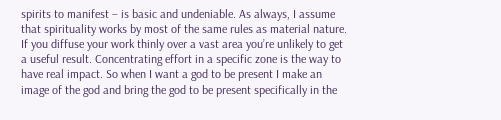spirits to manifest – is basic and undeniable. As always, I assume that spirituality works by most of the same rules as material nature. If you diffuse your work thinly over a vast area you’re unlikely to get a useful result. Concentrating effort in a specific zone is the way to have real impact. So when I want a god to be present I make an image of the god and bring the god to be present specifically in the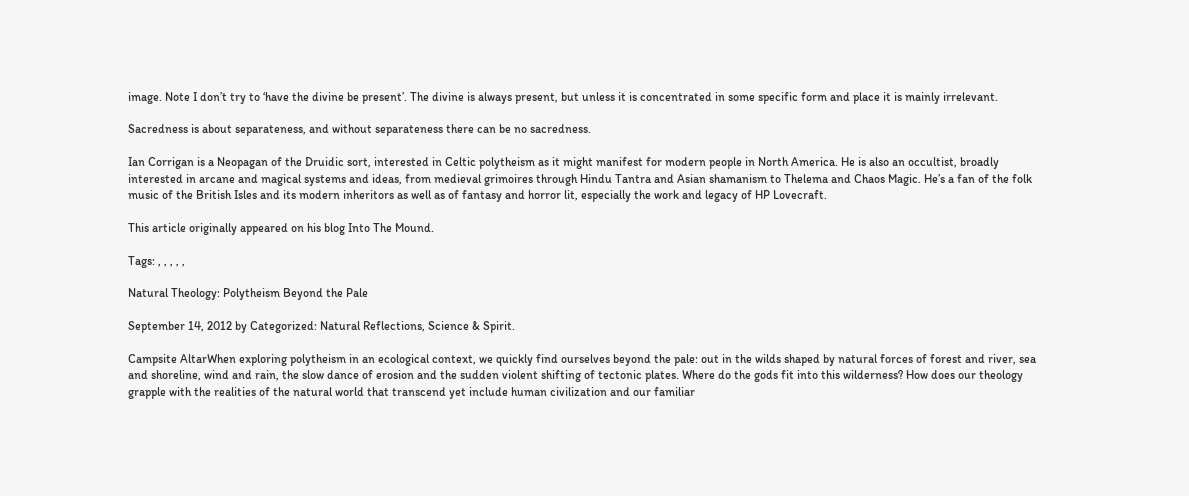image. Note I don’t try to ‘have the divine be present’. The divine is always present, but unless it is concentrated in some specific form and place it is mainly irrelevant.

Sacredness is about separateness, and without separateness there can be no sacredness.

Ian Corrigan is a Neopagan of the Druidic sort, interested in Celtic polytheism as it might manifest for modern people in North America. He is also an occultist, broadly interested in arcane and magical systems and ideas, from medieval grimoires through Hindu Tantra and Asian shamanism to Thelema and Chaos Magic. He’s a fan of the folk music of the British Isles and its modern inheritors as well as of fantasy and horror lit, especially the work and legacy of HP Lovecraft.

This article originally appeared on his blog Into The Mound.

Tags: , , , , ,

Natural Theology: Polytheism Beyond the Pale

September 14, 2012 by Categorized: Natural Reflections, Science & Spirit.

Campsite AltarWhen exploring polytheism in an ecological context, we quickly find ourselves beyond the pale: out in the wilds shaped by natural forces of forest and river, sea and shoreline, wind and rain, the slow dance of erosion and the sudden violent shifting of tectonic plates. Where do the gods fit into this wilderness? How does our theology grapple with the realities of the natural world that transcend yet include human civilization and our familiar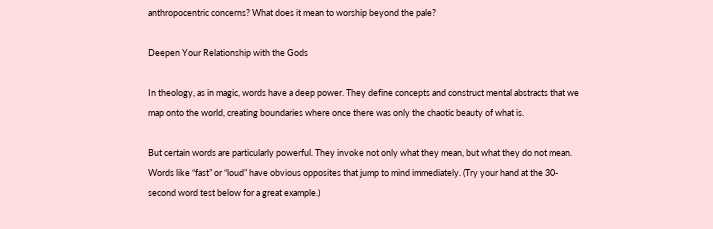anthropocentric concerns? What does it mean to worship beyond the pale?

Deepen Your Relationship with the Gods

In theology, as in magic, words have a deep power. They define concepts and construct mental abstracts that we map onto the world, creating boundaries where once there was only the chaotic beauty of what is.

But certain words are particularly powerful. They invoke not only what they mean, but what they do not mean. Words like “fast” or “loud” have obvious opposites that jump to mind immediately. (Try your hand at the 30-second word test below for a great example.)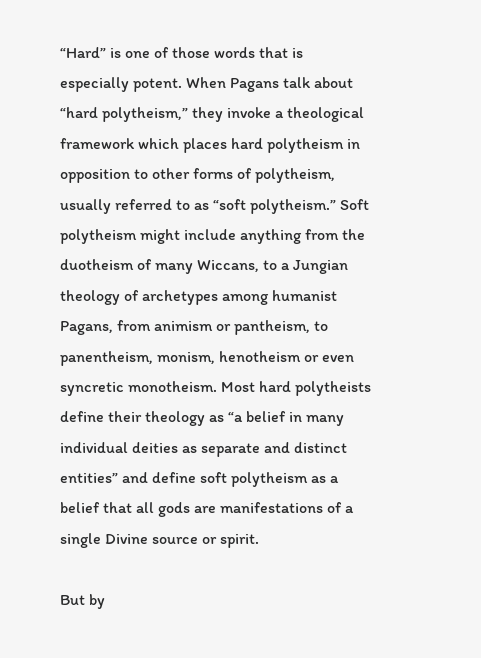“Hard” is one of those words that is especially potent. When Pagans talk about “hard polytheism,” they invoke a theological framework which places hard polytheism in opposition to other forms of polytheism, usually referred to as “soft polytheism.” Soft polytheism might include anything from the duotheism of many Wiccans, to a Jungian theology of archetypes among humanist Pagans, from animism or pantheism, to panentheism, monism, henotheism or even syncretic monotheism. Most hard polytheists define their theology as “a belief in many individual deities as separate and distinct entities” and define soft polytheism as a belief that all gods are manifestations of a single Divine source or spirit.

But by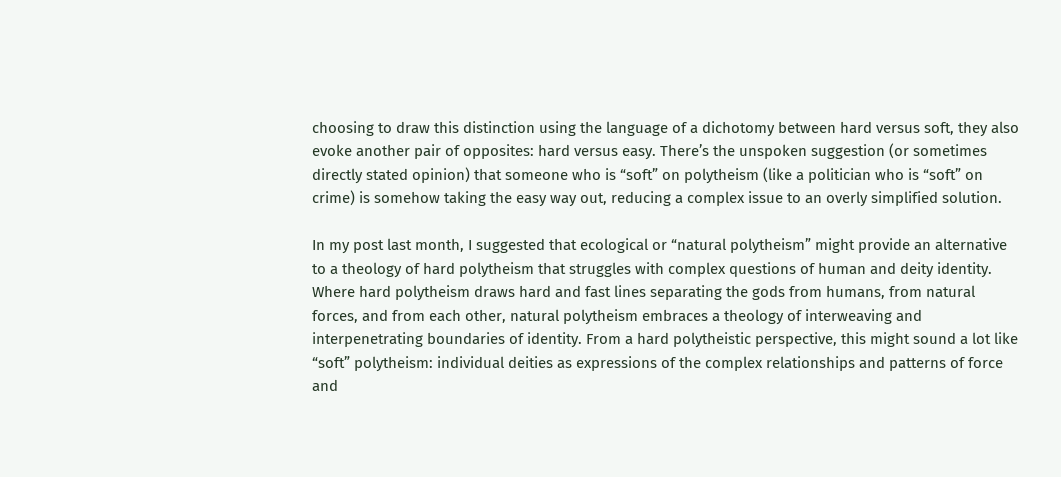choosing to draw this distinction using the language of a dichotomy between hard versus soft, they also evoke another pair of opposites: hard versus easy. There’s the unspoken suggestion (or sometimes directly stated opinion) that someone who is “soft” on polytheism (like a politician who is “soft” on crime) is somehow taking the easy way out, reducing a complex issue to an overly simplified solution.

In my post last month, I suggested that ecological or “natural polytheism” might provide an alternative to a theology of hard polytheism that struggles with complex questions of human and deity identity. Where hard polytheism draws hard and fast lines separating the gods from humans, from natural forces, and from each other, natural polytheism embraces a theology of interweaving and interpenetrating boundaries of identity. From a hard polytheistic perspective, this might sound a lot like “soft” polytheism: individual deities as expressions of the complex relationships and patterns of force and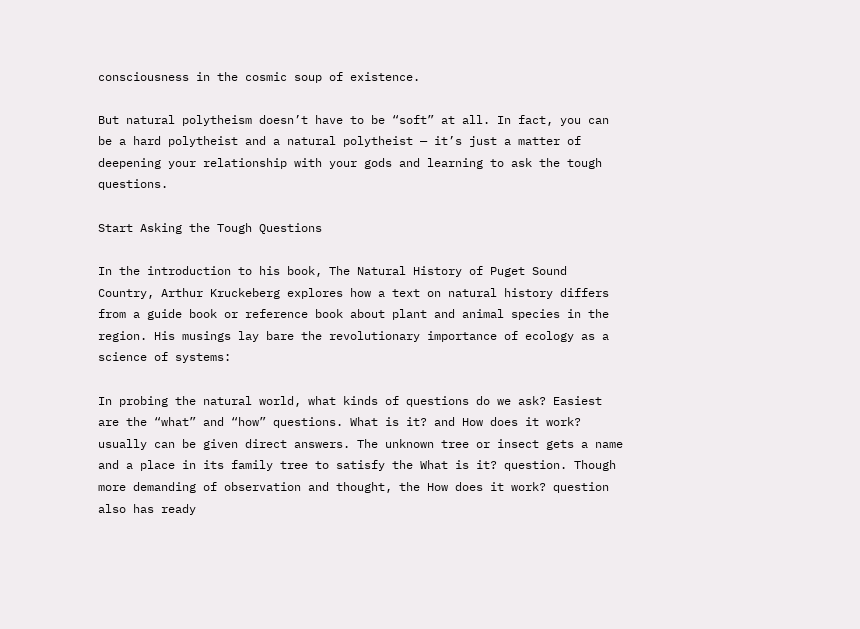consciousness in the cosmic soup of existence.

But natural polytheism doesn’t have to be “soft” at all. In fact, you can be a hard polytheist and a natural polytheist — it’s just a matter of deepening your relationship with your gods and learning to ask the tough questions.

Start Asking the Tough Questions

In the introduction to his book, The Natural History of Puget Sound Country, Arthur Kruckeberg explores how a text on natural history differs from a guide book or reference book about plant and animal species in the region. His musings lay bare the revolutionary importance of ecology as a science of systems:

In probing the natural world, what kinds of questions do we ask? Easiest are the “what” and “how” questions. What is it? and How does it work? usually can be given direct answers. The unknown tree or insect gets a name and a place in its family tree to satisfy the What is it? question. Though more demanding of observation and thought, the How does it work? question also has ready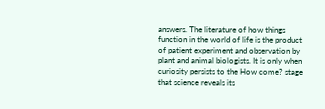answers. The literature of how things function in the world of life is the product of patient experiment and observation by plant and animal biologists. It is only when curiosity persists to the How come? stage that science reveals its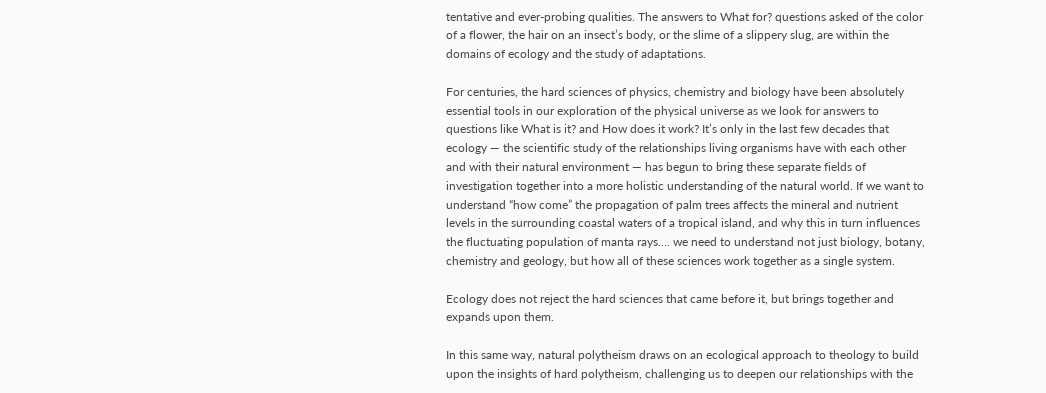tentative and ever-probing qualities. The answers to What for? questions asked of the color of a flower, the hair on an insect’s body, or the slime of a slippery slug, are within the domains of ecology and the study of adaptations.

For centuries, the hard sciences of physics, chemistry and biology have been absolutely essential tools in our exploration of the physical universe as we look for answers to questions like What is it? and How does it work? It’s only in the last few decades that ecology — the scientific study of the relationships living organisms have with each other and with their natural environment — has begun to bring these separate fields of investigation together into a more holistic understanding of the natural world. If we want to understand “how come” the propagation of palm trees affects the mineral and nutrient levels in the surrounding coastal waters of a tropical island, and why this in turn influences the fluctuating population of manta rays…. we need to understand not just biology, botany, chemistry and geology, but how all of these sciences work together as a single system.

Ecology does not reject the hard sciences that came before it, but brings together and expands upon them.

In this same way, natural polytheism draws on an ecological approach to theology to build upon the insights of hard polytheism, challenging us to deepen our relationships with the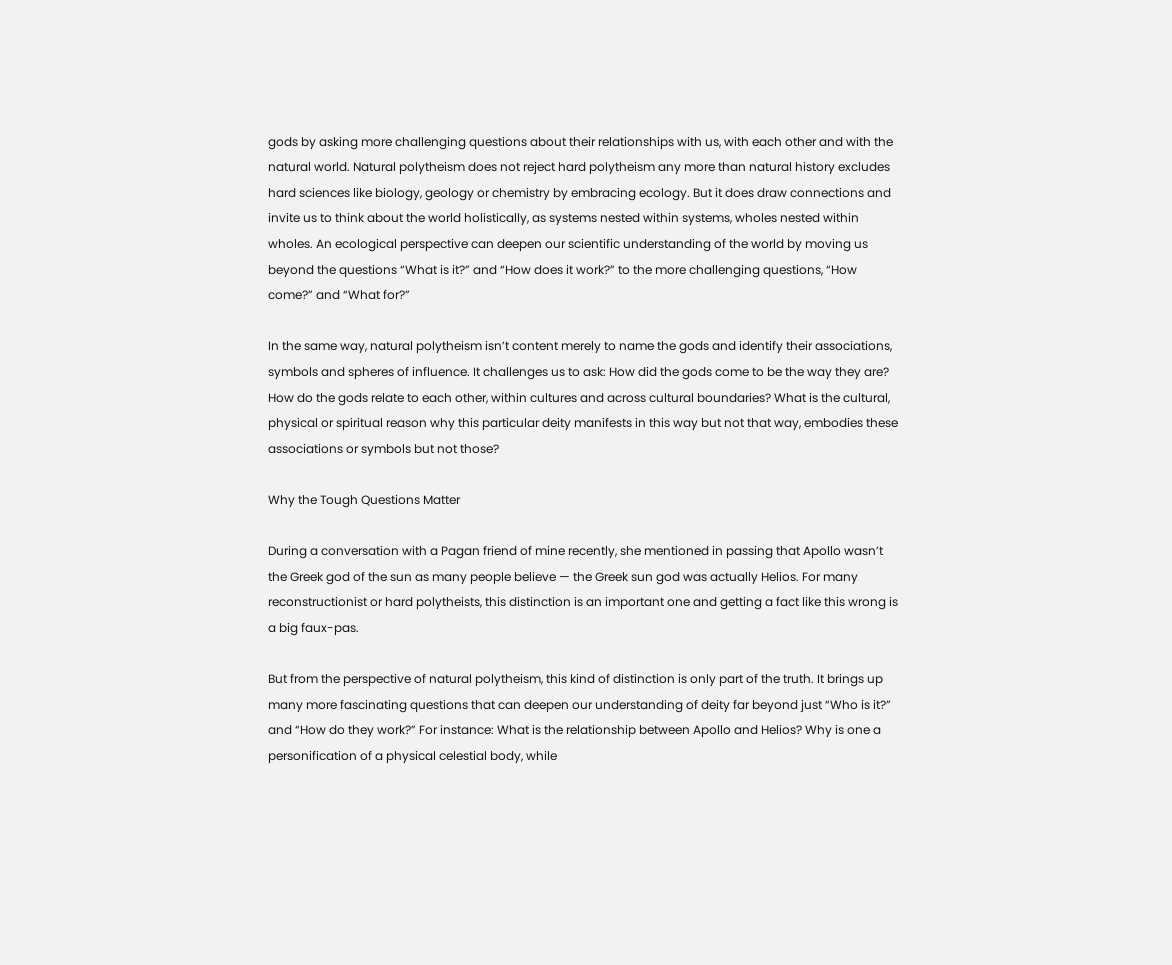gods by asking more challenging questions about their relationships with us, with each other and with the natural world. Natural polytheism does not reject hard polytheism any more than natural history excludes hard sciences like biology, geology or chemistry by embracing ecology. But it does draw connections and invite us to think about the world holistically, as systems nested within systems, wholes nested within wholes. An ecological perspective can deepen our scientific understanding of the world by moving us beyond the questions “What is it?” and “How does it work?” to the more challenging questions, “How come?” and “What for?”

In the same way, natural polytheism isn’t content merely to name the gods and identify their associations, symbols and spheres of influence. It challenges us to ask: How did the gods come to be the way they are? How do the gods relate to each other, within cultures and across cultural boundaries? What is the cultural, physical or spiritual reason why this particular deity manifests in this way but not that way, embodies these associations or symbols but not those?

Why the Tough Questions Matter

During a conversation with a Pagan friend of mine recently, she mentioned in passing that Apollo wasn’t the Greek god of the sun as many people believe — the Greek sun god was actually Helios. For many reconstructionist or hard polytheists, this distinction is an important one and getting a fact like this wrong is a big faux-pas.

But from the perspective of natural polytheism, this kind of distinction is only part of the truth. It brings up many more fascinating questions that can deepen our understanding of deity far beyond just “Who is it?” and “How do they work?” For instance: What is the relationship between Apollo and Helios? Why is one a personification of a physical celestial body, while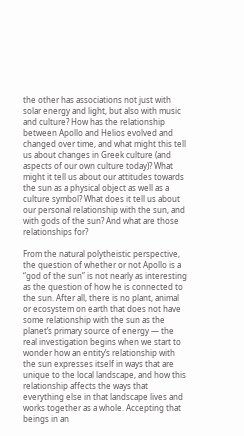the other has associations not just with solar energy and light, but also with music and culture? How has the relationship between Apollo and Helios evolved and changed over time, and what might this tell us about changes in Greek culture (and aspects of our own culture today)? What might it tell us about our attitudes towards the sun as a physical object as well as a culture symbol? What does it tell us about our personal relationship with the sun, and with gods of the sun? And what are those relationships for?

From the natural polytheistic perspective, the question of whether or not Apollo is a “god of the sun” is not nearly as interesting as the question of how he is connected to the sun. After all, there is no plant, animal or ecosystem on earth that does not have some relationship with the sun as the planet’s primary source of energy — the real investigation begins when we start to wonder how an entity’s relationship with the sun expresses itself in ways that are unique to the local landscape, and how this relationship affects the ways that everything else in that landscape lives and works together as a whole. Accepting that beings in an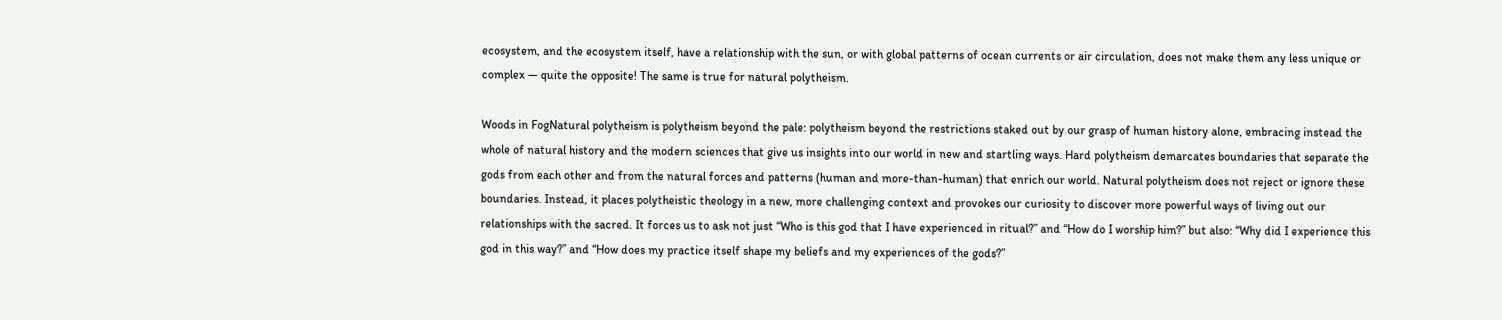ecosystem, and the ecosystem itself, have a relationship with the sun, or with global patterns of ocean currents or air circulation, does not make them any less unique or complex — quite the opposite! The same is true for natural polytheism.

Woods in FogNatural polytheism is polytheism beyond the pale: polytheism beyond the restrictions staked out by our grasp of human history alone, embracing instead the whole of natural history and the modern sciences that give us insights into our world in new and startling ways. Hard polytheism demarcates boundaries that separate the gods from each other and from the natural forces and patterns (human and more-than-human) that enrich our world. Natural polytheism does not reject or ignore these boundaries. Instead, it places polytheistic theology in a new, more challenging context and provokes our curiosity to discover more powerful ways of living out our relationships with the sacred. It forces us to ask not just “Who is this god that I have experienced in ritual?” and “How do I worship him?” but also: “Why did I experience this god in this way?” and “How does my practice itself shape my beliefs and my experiences of the gods?”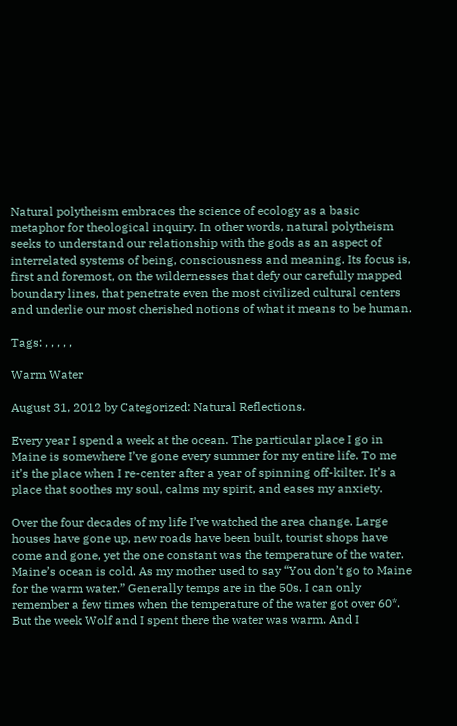Natural polytheism embraces the science of ecology as a basic metaphor for theological inquiry. In other words, natural polytheism seeks to understand our relationship with the gods as an aspect of interrelated systems of being, consciousness and meaning. Its focus is, first and foremost, on the wildernesses that defy our carefully mapped boundary lines, that penetrate even the most civilized cultural centers and underlie our most cherished notions of what it means to be human.

Tags: , , , , ,

Warm Water

August 31, 2012 by Categorized: Natural Reflections.

Every year I spend a week at the ocean. The particular place I go in Maine is somewhere I’ve gone every summer for my entire life. To me it’s the place when I re-center after a year of spinning off-kilter. It’s a place that soothes my soul, calms my spirit, and eases my anxiety.

Over the four decades of my life I’ve watched the area change. Large houses have gone up, new roads have been built, tourist shops have come and gone, yet the one constant was the temperature of the water. Maine’s ocean is cold. As my mother used to say “You don’t go to Maine for the warm water.” Generally temps are in the 50s. I can only remember a few times when the temperature of the water got over 60*. But the week Wolf and I spent there the water was warm. And I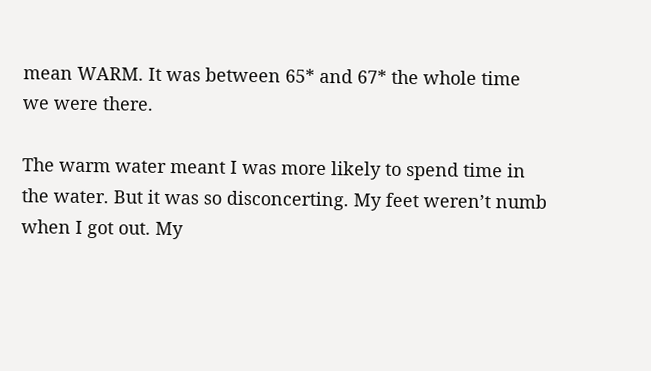mean WARM. It was between 65* and 67* the whole time we were there.

The warm water meant I was more likely to spend time in the water. But it was so disconcerting. My feet weren’t numb when I got out. My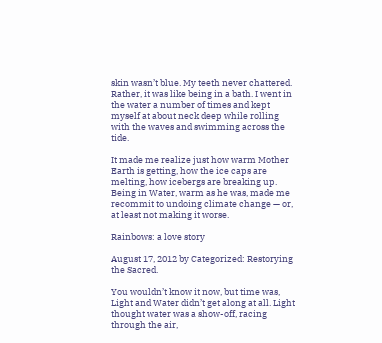skin wasn’t blue. My teeth never chattered. Rather, it was like being in a bath. I went in the water a number of times and kept myself at about neck deep while rolling with the waves and swimming across the tide.

It made me realize just how warm Mother Earth is getting, how the ice caps are melting, how icebergs are breaking up. Being in Water, warm as he was, made me recommit to undoing climate change — or, at least not making it worse.

Rainbows: a love story

August 17, 2012 by Categorized: Restorying the Sacred.

You wouldn’t know it now, but time was, Light and Water didn’t get along at all. Light thought water was a show-off, racing through the air,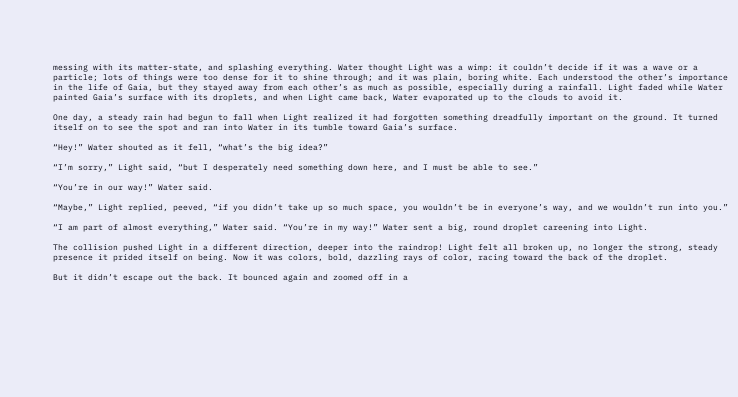messing with its matter-state, and splashing everything. Water thought Light was a wimp: it couldn’t decide if it was a wave or a particle; lots of things were too dense for it to shine through; and it was plain, boring white. Each understood the other’s importance in the life of Gaia, but they stayed away from each other’s as much as possible, especially during a rainfall. Light faded while Water painted Gaia’s surface with its droplets, and when Light came back, Water evaporated up to the clouds to avoid it.

One day, a steady rain had begun to fall when Light realized it had forgotten something dreadfully important on the ground. It turned itself on to see the spot and ran into Water in its tumble toward Gaia’s surface.

“Hey!” Water shouted as it fell, “what’s the big idea?”

“I’m sorry,” Light said, “but I desperately need something down here, and I must be able to see.”

“You’re in our way!” Water said.

“Maybe,” Light replied, peeved, “if you didn’t take up so much space, you wouldn’t be in everyone’s way, and we wouldn’t run into you.”

“I am part of almost everything,” Water said. “You’re in my way!” Water sent a big, round droplet careening into Light.

The collision pushed Light in a different direction, deeper into the raindrop! Light felt all broken up, no longer the strong, steady presence it prided itself on being. Now it was colors, bold, dazzling rays of color, racing toward the back of the droplet.

But it didn’t escape out the back. It bounced again and zoomed off in a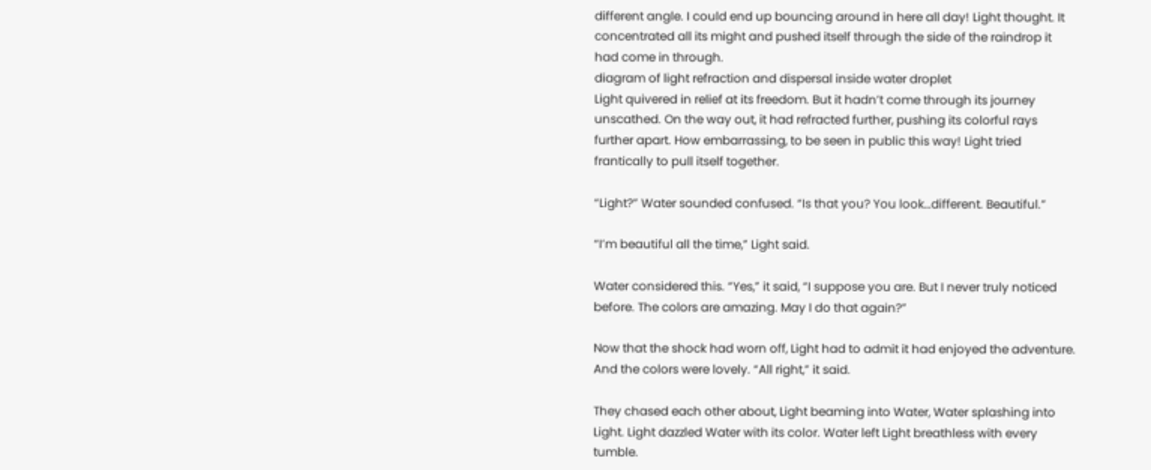different angle. I could end up bouncing around in here all day! Light thought. It concentrated all its might and pushed itself through the side of the raindrop it had come in through.
diagram of light refraction and dispersal inside water droplet
Light quivered in relief at its freedom. But it hadn’t come through its journey unscathed. On the way out, it had refracted further, pushing its colorful rays further apart. How embarrassing, to be seen in public this way! Light tried frantically to pull itself together.

“Light?” Water sounded confused. “Is that you? You look…different. Beautiful.”

“I’m beautiful all the time,” Light said.

Water considered this. “Yes,” it said, “I suppose you are. But I never truly noticed before. The colors are amazing. May I do that again?”

Now that the shock had worn off, Light had to admit it had enjoyed the adventure. And the colors were lovely. “All right,” it said.

They chased each other about, Light beaming into Water, Water splashing into Light. Light dazzled Water with its color. Water left Light breathless with every tumble.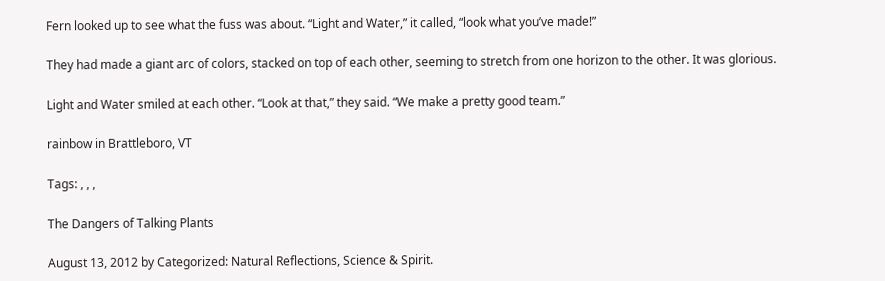Fern looked up to see what the fuss was about. “Light and Water,” it called, “look what you’ve made!”

They had made a giant arc of colors, stacked on top of each other, seeming to stretch from one horizon to the other. It was glorious.

Light and Water smiled at each other. “Look at that,” they said. “We make a pretty good team.”

rainbow in Brattleboro, VT

Tags: , , ,

The Dangers of Talking Plants

August 13, 2012 by Categorized: Natural Reflections, Science & Spirit.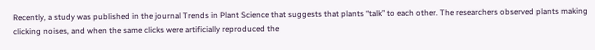Recently, a study was published in the journal Trends in Plant Science that suggests that plants “talk” to each other. The researchers observed plants making clicking noises, and when the same clicks were artificially reproduced the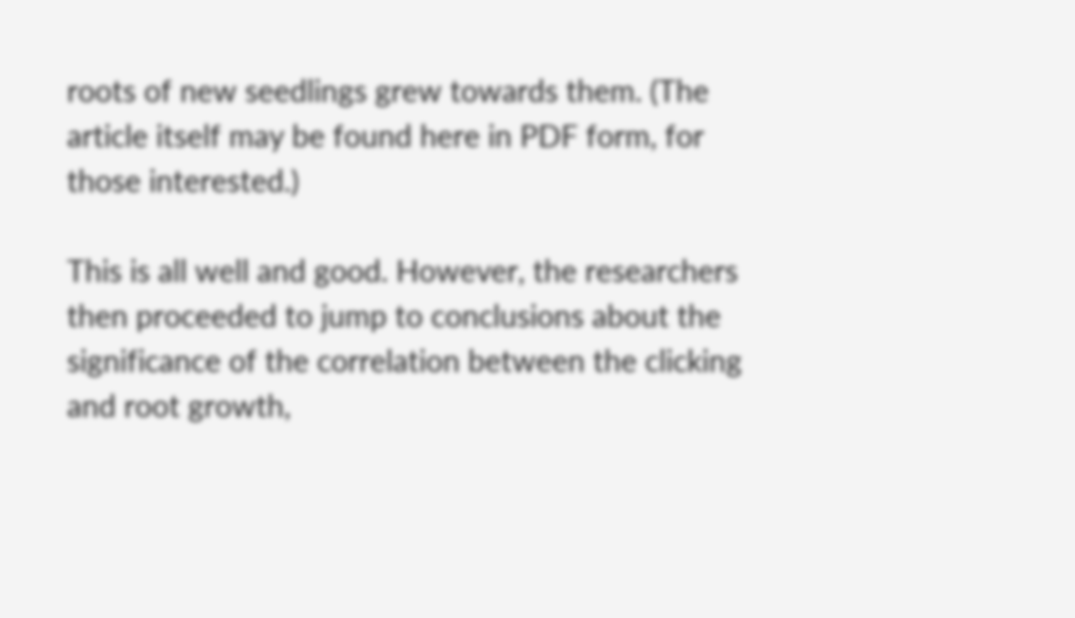roots of new seedlings grew towards them. (The article itself may be found here in PDF form, for those interested.)

This is all well and good. However, the researchers then proceeded to jump to conclusions about the significance of the correlation between the clicking and root growth,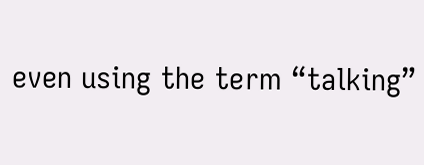even using the term “talking”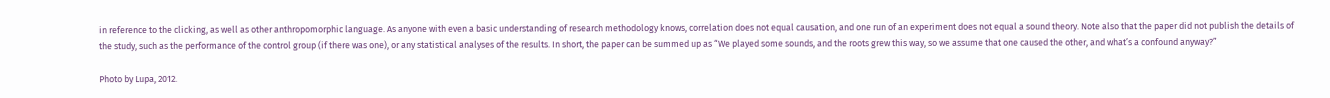in reference to the clicking, as well as other anthropomorphic language. As anyone with even a basic understanding of research methodology knows, correlation does not equal causation, and one run of an experiment does not equal a sound theory. Note also that the paper did not publish the details of the study, such as the performance of the control group (if there was one), or any statistical analyses of the results. In short, the paper can be summed up as “We played some sounds, and the roots grew this way, so we assume that one caused the other, and what’s a confound anyway?”

Photo by Lupa, 2012.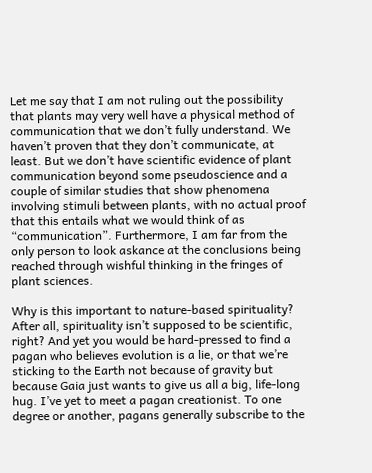Let me say that I am not ruling out the possibility that plants may very well have a physical method of communication that we don’t fully understand. We haven’t proven that they don’t communicate, at least. But we don’t have scientific evidence of plant communication beyond some pseudoscience and a couple of similar studies that show phenomena involving stimuli between plants, with no actual proof that this entails what we would think of as “communication”. Furthermore, I am far from the only person to look askance at the conclusions being reached through wishful thinking in the fringes of plant sciences.

Why is this important to nature-based spirituality? After all, spirituality isn’t supposed to be scientific, right? And yet you would be hard-pressed to find a pagan who believes evolution is a lie, or that we’re sticking to the Earth not because of gravity but because Gaia just wants to give us all a big, life-long hug. I’ve yet to meet a pagan creationist. To one degree or another, pagans generally subscribe to the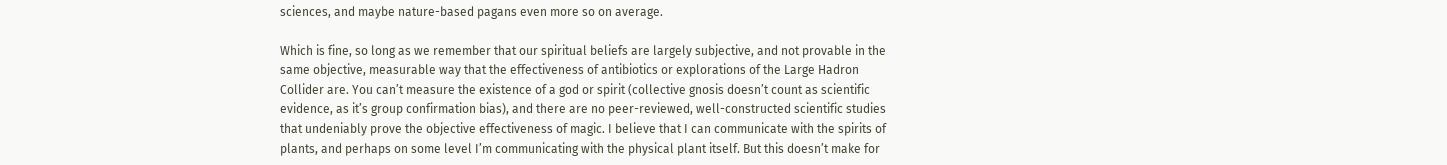sciences, and maybe nature-based pagans even more so on average.

Which is fine, so long as we remember that our spiritual beliefs are largely subjective, and not provable in the same objective, measurable way that the effectiveness of antibiotics or explorations of the Large Hadron Collider are. You can’t measure the existence of a god or spirit (collective gnosis doesn’t count as scientific evidence, as it’s group confirmation bias), and there are no peer-reviewed, well-constructed scientific studies that undeniably prove the objective effectiveness of magic. I believe that I can communicate with the spirits of plants, and perhaps on some level I’m communicating with the physical plant itself. But this doesn’t make for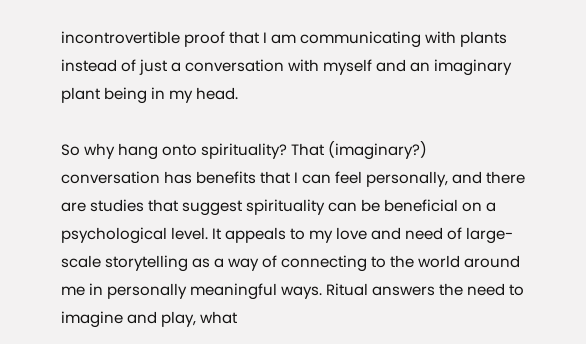incontrovertible proof that I am communicating with plants instead of just a conversation with myself and an imaginary plant being in my head.

So why hang onto spirituality? That (imaginary?) conversation has benefits that I can feel personally, and there are studies that suggest spirituality can be beneficial on a psychological level. It appeals to my love and need of large-scale storytelling as a way of connecting to the world around me in personally meaningful ways. Ritual answers the need to imagine and play, what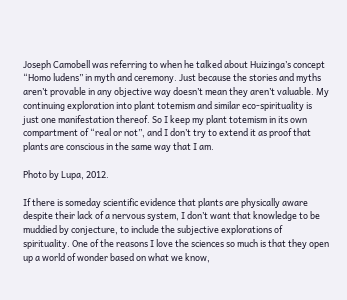Joseph Camobell was referring to when he talked about Huizinga’s concept “Homo ludens” in myth and ceremony. Just because the stories and myths aren’t provable in any objective way doesn’t mean they aren’t valuable. My continuing exploration into plant totemism and similar eco-spirituality is just one manifestation thereof. So I keep my plant totemism in its own compartment of “real or not”, and I don’t try to extend it as proof that plants are conscious in the same way that I am.

Photo by Lupa, 2012.

If there is someday scientific evidence that plants are physically aware despite their lack of a nervous system, I don’t want that knowledge to be muddied by conjecture, to include the subjective explorations of spirituality. One of the reasons I love the sciences so much is that they open up a world of wonder based on what we know,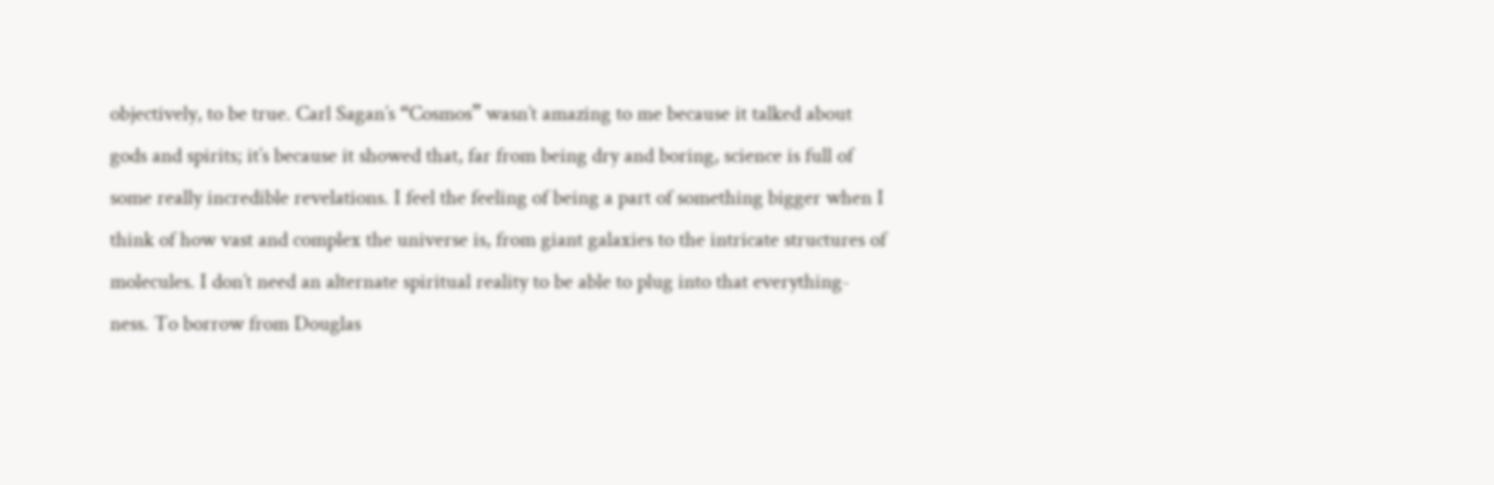objectively, to be true. Carl Sagan’s “Cosmos” wasn’t amazing to me because it talked about gods and spirits; it’s because it showed that, far from being dry and boring, science is full of some really incredible revelations. I feel the feeling of being a part of something bigger when I think of how vast and complex the universe is, from giant galaxies to the intricate structures of molecules. I don’t need an alternate spiritual reality to be able to plug into that everything-ness. To borrow from Douglas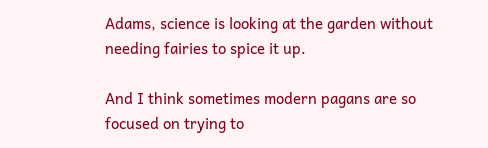Adams, science is looking at the garden without needing fairies to spice it up.

And I think sometimes modern pagans are so focused on trying to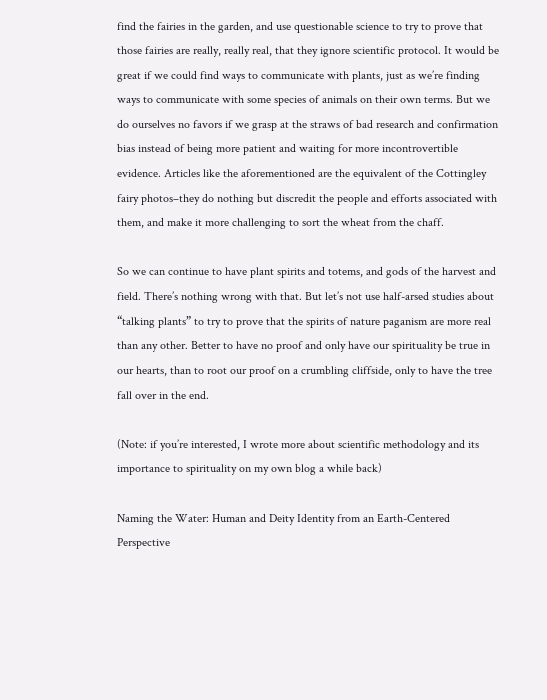find the fairies in the garden, and use questionable science to try to prove that those fairies are really, really real, that they ignore scientific protocol. It would be great if we could find ways to communicate with plants, just as we’re finding ways to communicate with some species of animals on their own terms. But we do ourselves no favors if we grasp at the straws of bad research and confirmation bias instead of being more patient and waiting for more incontrovertible evidence. Articles like the aforementioned are the equivalent of the Cottingley fairy photos–they do nothing but discredit the people and efforts associated with them, and make it more challenging to sort the wheat from the chaff.

So we can continue to have plant spirits and totems, and gods of the harvest and field. There’s nothing wrong with that. But let’s not use half-arsed studies about “talking plants” to try to prove that the spirits of nature paganism are more real than any other. Better to have no proof and only have our spirituality be true in our hearts, than to root our proof on a crumbling cliffside, only to have the tree fall over in the end.

(Note: if you’re interested, I wrote more about scientific methodology and its importance to spirituality on my own blog a while back)

Naming the Water: Human and Deity Identity from an Earth-Centered Perspective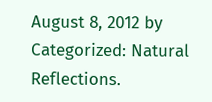August 8, 2012 by Categorized: Natural Reflections.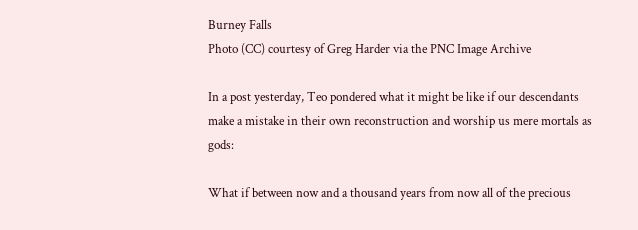Burney Falls
Photo (CC) courtesy of Greg Harder via the PNC Image Archive

In a post yesterday, Teo pondered what it might be like if our descendants make a mistake in their own reconstruction and worship us mere mortals as gods:

What if between now and a thousand years from now all of the precious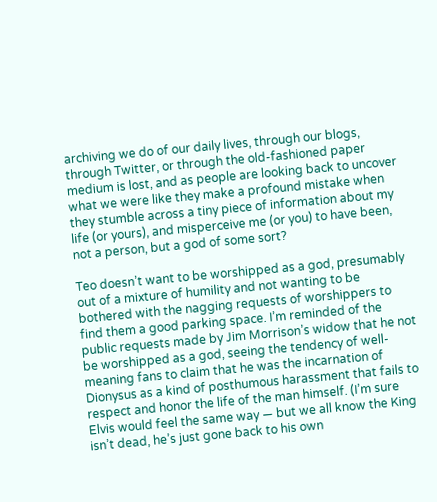archiving we do of our daily lives, through our blogs, through Twitter, or through the old-fashioned paper medium is lost, and as people are looking back to uncover what we were like they make a profound mistake when they stumble across a tiny piece of information about my life (or yours), and misperceive me (or you) to have been, not a person, but a god of some sort?

Teo doesn’t want to be worshipped as a god, presumably out of a mixture of humility and not wanting to be bothered with the nagging requests of worshippers to find them a good parking space. I’m reminded of the public requests made by Jim Morrison’s widow that he not be worshipped as a god, seeing the tendency of well-meaning fans to claim that he was the incarnation of Dionysus as a kind of posthumous harassment that fails to respect and honor the life of the man himself. (I’m sure Elvis would feel the same way — but we all know the King isn’t dead, he’s just gone back to his own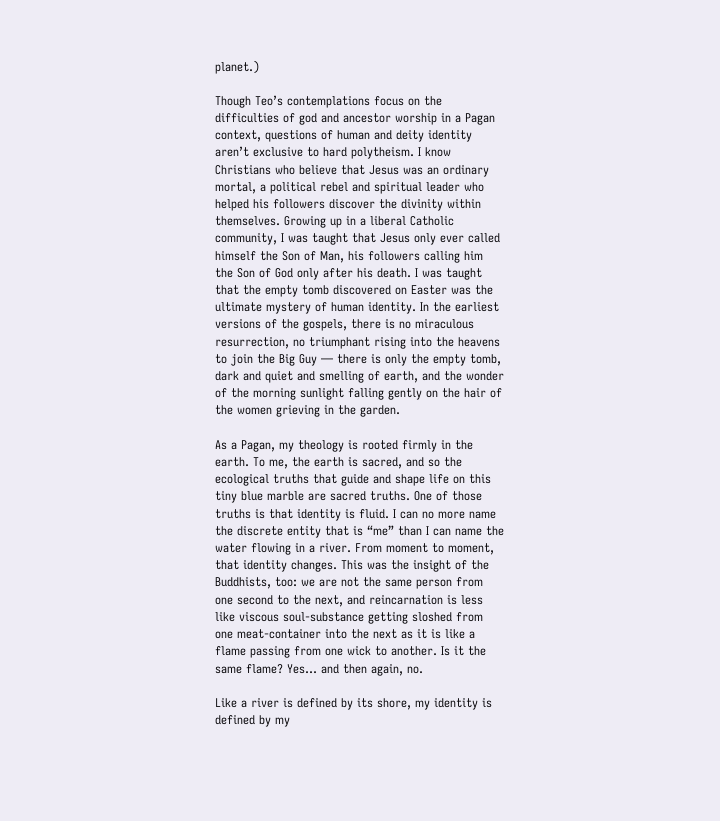planet.)

Though Teo’s contemplations focus on the difficulties of god and ancestor worship in a Pagan context, questions of human and deity identity aren’t exclusive to hard polytheism. I know Christians who believe that Jesus was an ordinary mortal, a political rebel and spiritual leader who helped his followers discover the divinity within themselves. Growing up in a liberal Catholic community, I was taught that Jesus only ever called himself the Son of Man, his followers calling him the Son of God only after his death. I was taught that the empty tomb discovered on Easter was the ultimate mystery of human identity. In the earliest versions of the gospels, there is no miraculous resurrection, no triumphant rising into the heavens to join the Big Guy — there is only the empty tomb, dark and quiet and smelling of earth, and the wonder of the morning sunlight falling gently on the hair of the women grieving in the garden.

As a Pagan, my theology is rooted firmly in the earth. To me, the earth is sacred, and so the ecological truths that guide and shape life on this tiny blue marble are sacred truths. One of those truths is that identity is fluid. I can no more name the discrete entity that is “me” than I can name the water flowing in a river. From moment to moment, that identity changes. This was the insight of the Buddhists, too: we are not the same person from one second to the next, and reincarnation is less like viscous soul-substance getting sloshed from one meat-container into the next as it is like a flame passing from one wick to another. Is it the same flame? Yes… and then again, no.

Like a river is defined by its shore, my identity is defined by my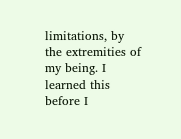limitations, by the extremities of my being. I learned this before I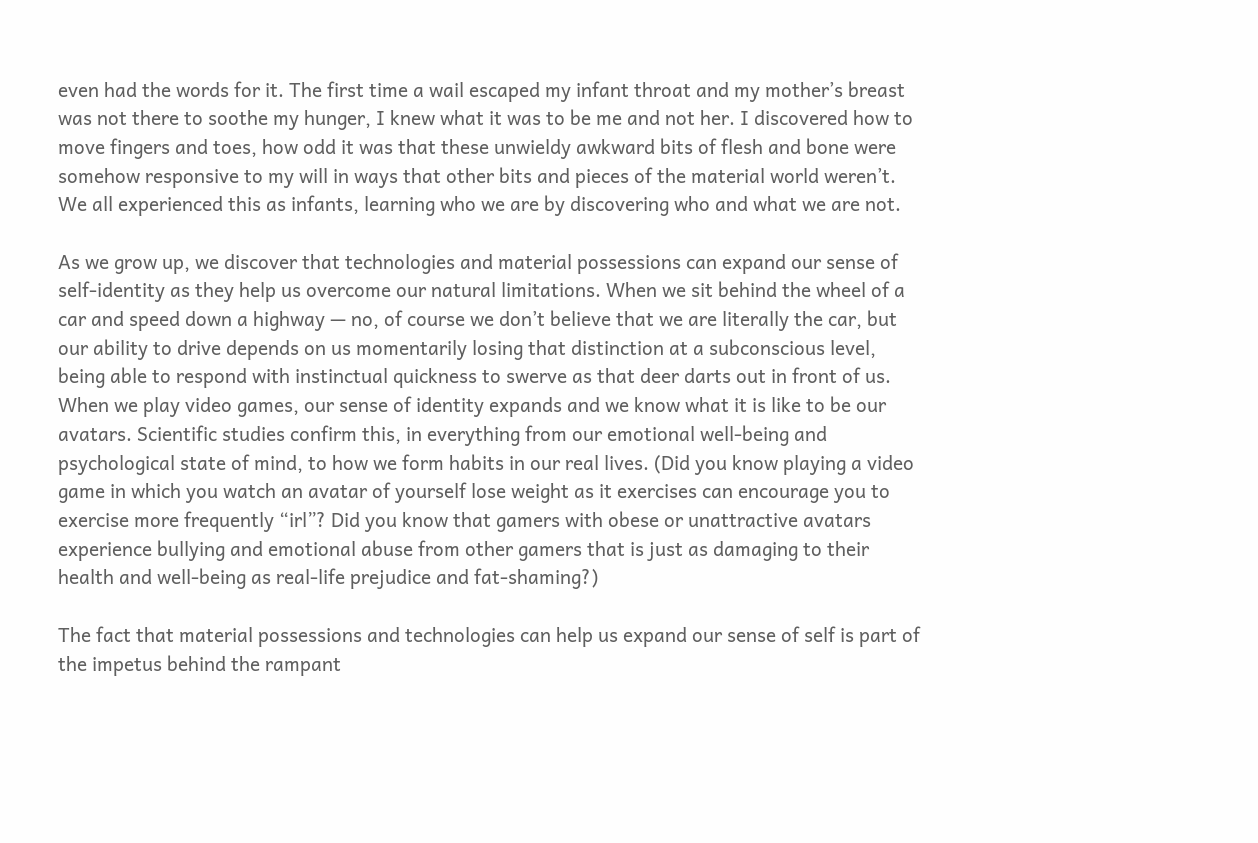even had the words for it. The first time a wail escaped my infant throat and my mother’s breast was not there to soothe my hunger, I knew what it was to be me and not her. I discovered how to move fingers and toes, how odd it was that these unwieldy awkward bits of flesh and bone were somehow responsive to my will in ways that other bits and pieces of the material world weren’t. We all experienced this as infants, learning who we are by discovering who and what we are not.

As we grow up, we discover that technologies and material possessions can expand our sense of self-identity as they help us overcome our natural limitations. When we sit behind the wheel of a car and speed down a highway — no, of course we don’t believe that we are literally the car, but our ability to drive depends on us momentarily losing that distinction at a subconscious level, being able to respond with instinctual quickness to swerve as that deer darts out in front of us. When we play video games, our sense of identity expands and we know what it is like to be our avatars. Scientific studies confirm this, in everything from our emotional well-being and psychological state of mind, to how we form habits in our real lives. (Did you know playing a video game in which you watch an avatar of yourself lose weight as it exercises can encourage you to exercise more frequently “irl”? Did you know that gamers with obese or unattractive avatars experience bullying and emotional abuse from other gamers that is just as damaging to their health and well-being as real-life prejudice and fat-shaming?)

The fact that material possessions and technologies can help us expand our sense of self is part of the impetus behind the rampant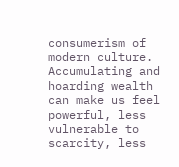consumerism of modern culture. Accumulating and hoarding wealth can make us feel powerful, less vulnerable to scarcity, less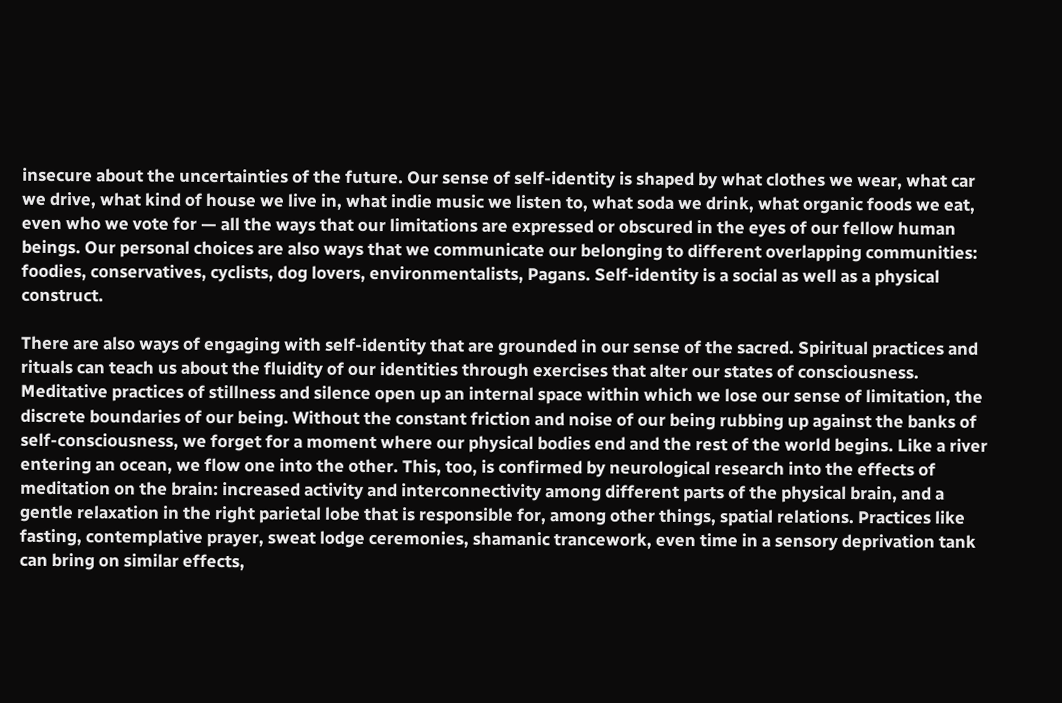insecure about the uncertainties of the future. Our sense of self-identity is shaped by what clothes we wear, what car we drive, what kind of house we live in, what indie music we listen to, what soda we drink, what organic foods we eat, even who we vote for — all the ways that our limitations are expressed or obscured in the eyes of our fellow human beings. Our personal choices are also ways that we communicate our belonging to different overlapping communities: foodies, conservatives, cyclists, dog lovers, environmentalists, Pagans. Self-identity is a social as well as a physical construct.

There are also ways of engaging with self-identity that are grounded in our sense of the sacred. Spiritual practices and rituals can teach us about the fluidity of our identities through exercises that alter our states of consciousness. Meditative practices of stillness and silence open up an internal space within which we lose our sense of limitation, the discrete boundaries of our being. Without the constant friction and noise of our being rubbing up against the banks of self-consciousness, we forget for a moment where our physical bodies end and the rest of the world begins. Like a river entering an ocean, we flow one into the other. This, too, is confirmed by neurological research into the effects of meditation on the brain: increased activity and interconnectivity among different parts of the physical brain, and a gentle relaxation in the right parietal lobe that is responsible for, among other things, spatial relations. Practices like fasting, contemplative prayer, sweat lodge ceremonies, shamanic trancework, even time in a sensory deprivation tank can bring on similar effects,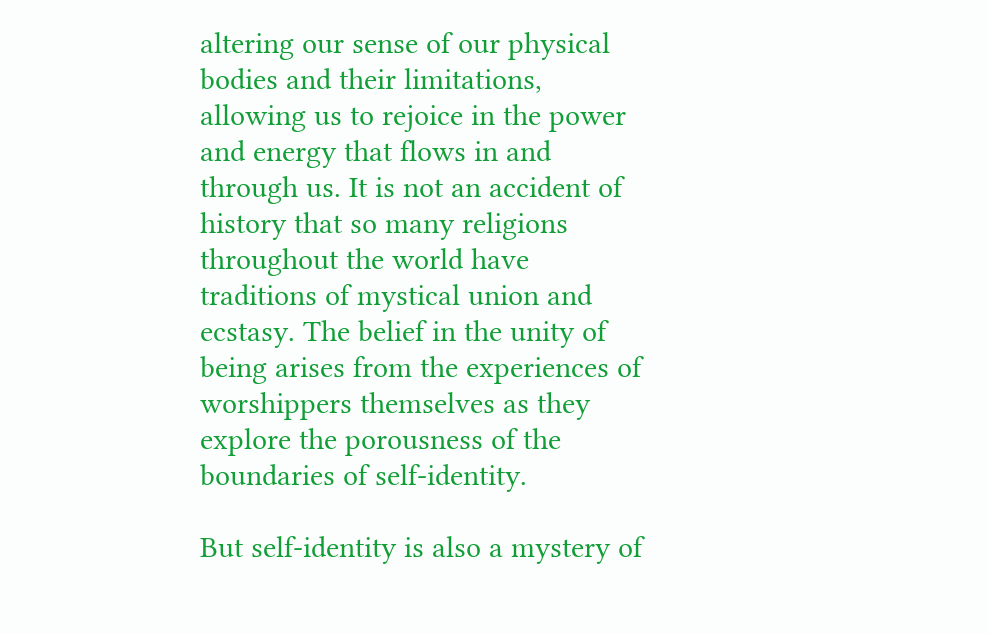altering our sense of our physical bodies and their limitations, allowing us to rejoice in the power and energy that flows in and through us. It is not an accident of history that so many religions throughout the world have traditions of mystical union and ecstasy. The belief in the unity of being arises from the experiences of worshippers themselves as they explore the porousness of the boundaries of self-identity.

But self-identity is also a mystery of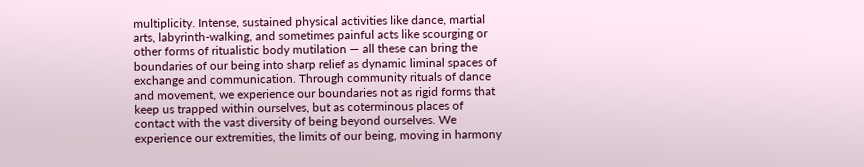multiplicity. Intense, sustained physical activities like dance, martial arts, labyrinth-walking, and sometimes painful acts like scourging or other forms of ritualistic body mutilation — all these can bring the boundaries of our being into sharp relief as dynamic liminal spaces of exchange and communication. Through community rituals of dance and movement, we experience our boundaries not as rigid forms that keep us trapped within ourselves, but as coterminous places of contact with the vast diversity of being beyond ourselves. We experience our extremities, the limits of our being, moving in harmony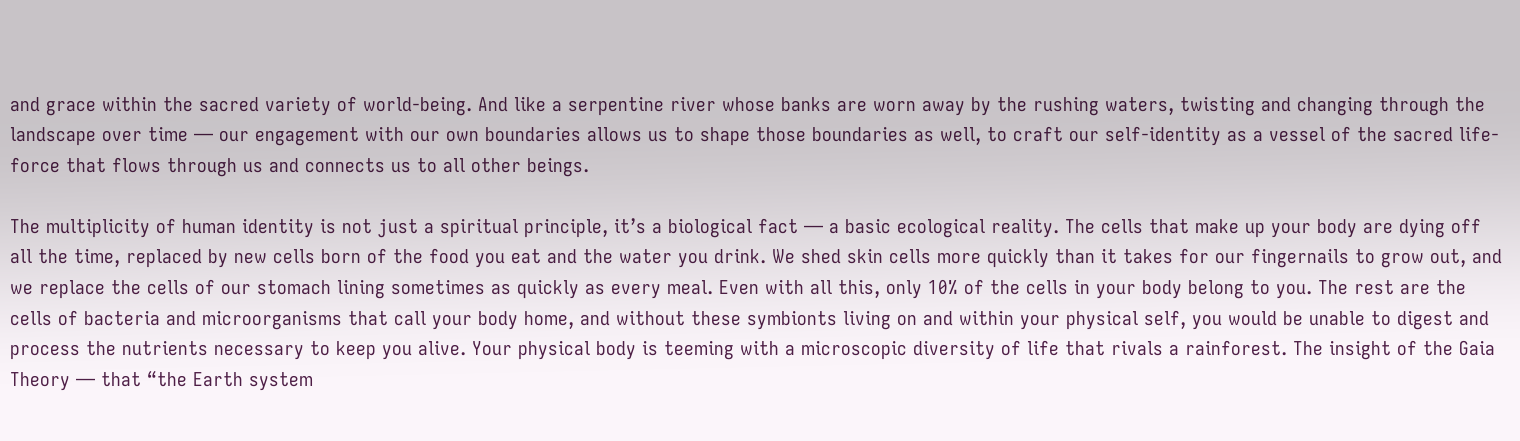and grace within the sacred variety of world-being. And like a serpentine river whose banks are worn away by the rushing waters, twisting and changing through the landscape over time — our engagement with our own boundaries allows us to shape those boundaries as well, to craft our self-identity as a vessel of the sacred life-force that flows through us and connects us to all other beings.

The multiplicity of human identity is not just a spiritual principle, it’s a biological fact — a basic ecological reality. The cells that make up your body are dying off all the time, replaced by new cells born of the food you eat and the water you drink. We shed skin cells more quickly than it takes for our fingernails to grow out, and we replace the cells of our stomach lining sometimes as quickly as every meal. Even with all this, only 10% of the cells in your body belong to you. The rest are the cells of bacteria and microorganisms that call your body home, and without these symbionts living on and within your physical self, you would be unable to digest and process the nutrients necessary to keep you alive. Your physical body is teeming with a microscopic diversity of life that rivals a rainforest. The insight of the Gaia Theory — that “the Earth system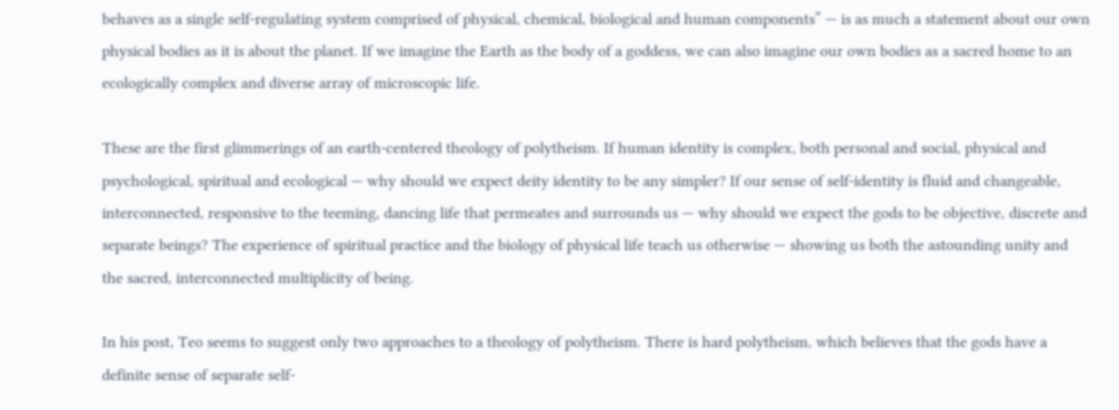behaves as a single self-regulating system comprised of physical, chemical, biological and human components” — is as much a statement about our own physical bodies as it is about the planet. If we imagine the Earth as the body of a goddess, we can also imagine our own bodies as a sacred home to an ecologically complex and diverse array of microscopic life.

These are the first glimmerings of an earth-centered theology of polytheism. If human identity is complex, both personal and social, physical and psychological, spiritual and ecological — why should we expect deity identity to be any simpler? If our sense of self-identity is fluid and changeable, interconnected, responsive to the teeming, dancing life that permeates and surrounds us — why should we expect the gods to be objective, discrete and separate beings? The experience of spiritual practice and the biology of physical life teach us otherwise — showing us both the astounding unity and the sacred, interconnected multiplicity of being.

In his post, Teo seems to suggest only two approaches to a theology of polytheism. There is hard polytheism, which believes that the gods have a definite sense of separate self-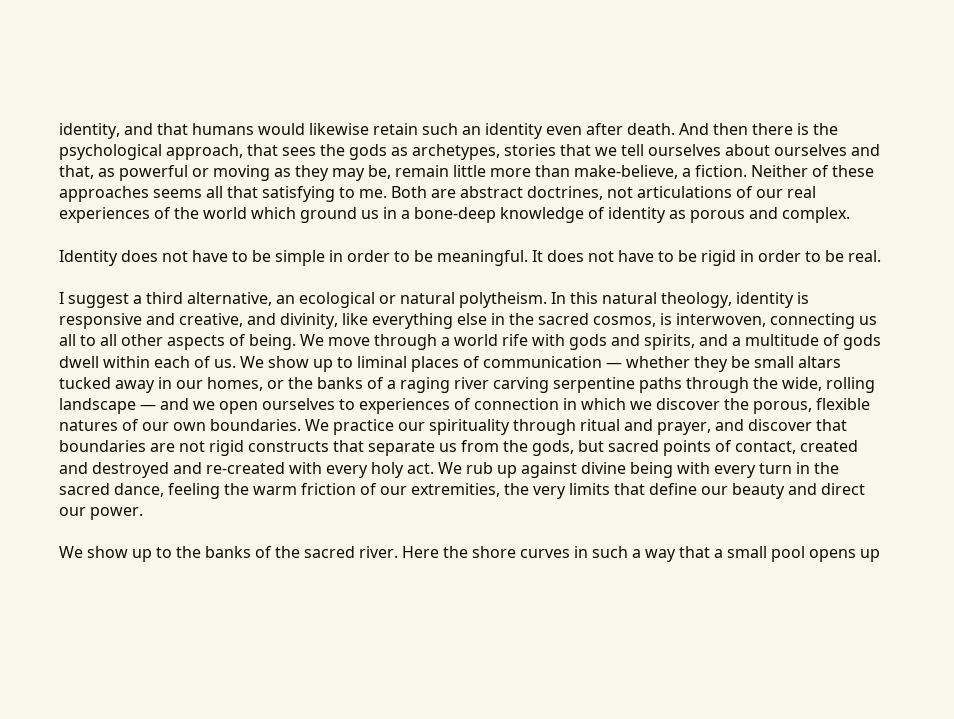identity, and that humans would likewise retain such an identity even after death. And then there is the psychological approach, that sees the gods as archetypes, stories that we tell ourselves about ourselves and that, as powerful or moving as they may be, remain little more than make-believe, a fiction. Neither of these approaches seems all that satisfying to me. Both are abstract doctrines, not articulations of our real experiences of the world which ground us in a bone-deep knowledge of identity as porous and complex.

Identity does not have to be simple in order to be meaningful. It does not have to be rigid in order to be real.

I suggest a third alternative, an ecological or natural polytheism. In this natural theology, identity is responsive and creative, and divinity, like everything else in the sacred cosmos, is interwoven, connecting us all to all other aspects of being. We move through a world rife with gods and spirits, and a multitude of gods dwell within each of us. We show up to liminal places of communication — whether they be small altars tucked away in our homes, or the banks of a raging river carving serpentine paths through the wide, rolling landscape — and we open ourselves to experiences of connection in which we discover the porous, flexible natures of our own boundaries. We practice our spirituality through ritual and prayer, and discover that boundaries are not rigid constructs that separate us from the gods, but sacred points of contact, created and destroyed and re-created with every holy act. We rub up against divine being with every turn in the sacred dance, feeling the warm friction of our extremities, the very limits that define our beauty and direct our power.

We show up to the banks of the sacred river. Here the shore curves in such a way that a small pool opens up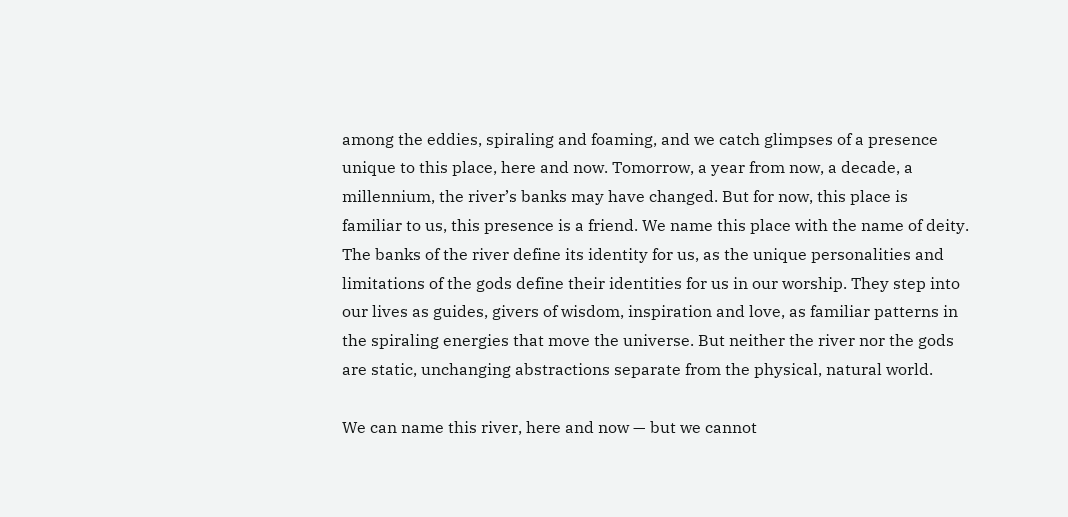among the eddies, spiraling and foaming, and we catch glimpses of a presence unique to this place, here and now. Tomorrow, a year from now, a decade, a millennium, the river’s banks may have changed. But for now, this place is familiar to us, this presence is a friend. We name this place with the name of deity. The banks of the river define its identity for us, as the unique personalities and limitations of the gods define their identities for us in our worship. They step into our lives as guides, givers of wisdom, inspiration and love, as familiar patterns in the spiraling energies that move the universe. But neither the river nor the gods are static, unchanging abstractions separate from the physical, natural world.

We can name this river, here and now — but we cannot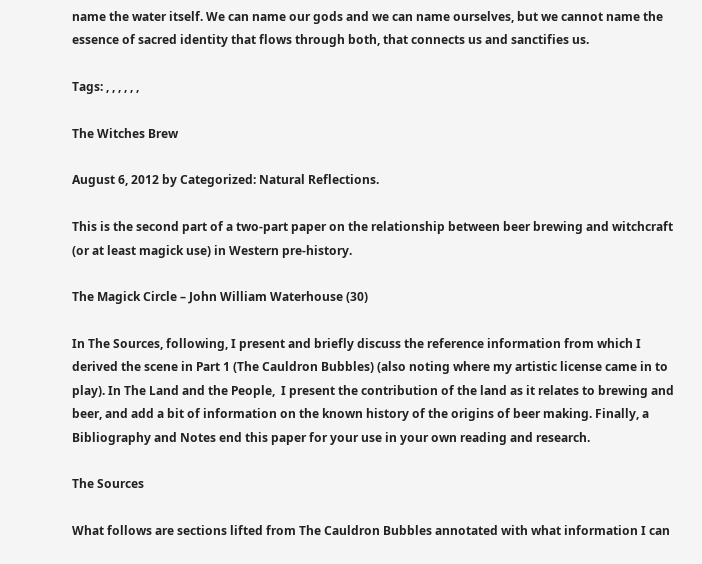name the water itself. We can name our gods and we can name ourselves, but we cannot name the essence of sacred identity that flows through both, that connects us and sanctifies us.

Tags: , , , , , ,

The Witches Brew

August 6, 2012 by Categorized: Natural Reflections.

This is the second part of a two-part paper on the relationship between beer brewing and witchcraft (or at least magick use) in Western pre-history.

The Magick Circle – John William Waterhouse (30)

In The Sources, following, I present and briefly discuss the reference information from which I derived the scene in Part 1 (The Cauldron Bubbles) (also noting where my artistic license came in to play). In The Land and the People,  I present the contribution of the land as it relates to brewing and beer, and add a bit of information on the known history of the origins of beer making. Finally, a Bibliography and Notes end this paper for your use in your own reading and research.

The Sources

What follows are sections lifted from The Cauldron Bubbles annotated with what information I can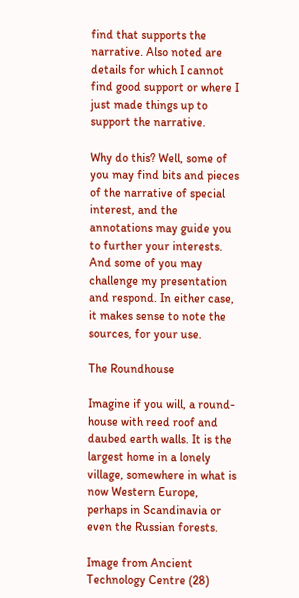find that supports the narrative. Also noted are details for which I cannot find good support or where I just made things up to support the narrative.

Why do this? Well, some of you may find bits and pieces of the narrative of special interest, and the annotations may guide you to further your interests. And some of you may challenge my presentation and respond. In either case, it makes sense to note the sources, for your use.

The Roundhouse

Imagine if you will, a round-house with reed roof and daubed earth walls. It is the largest home in a lonely village, somewhere in what is now Western Europe, perhaps in Scandinavia or even the Russian forests.

Image from Ancient Technology Centre (28)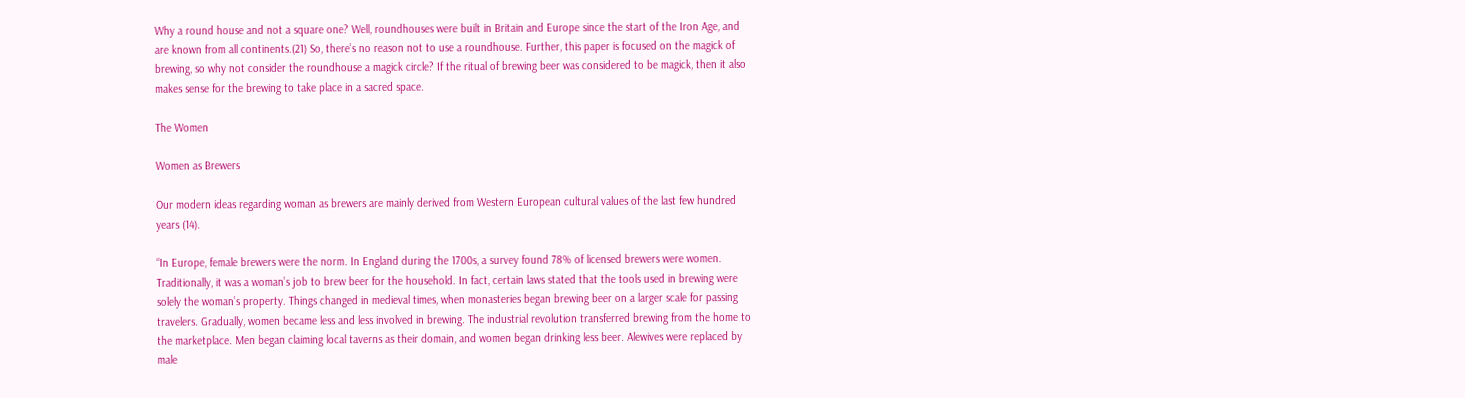Why a round house and not a square one? Well, roundhouses were built in Britain and Europe since the start of the Iron Age, and are known from all continents.(21) So, there’s no reason not to use a roundhouse. Further, this paper is focused on the magick of brewing, so why not consider the roundhouse a magick circle? If the ritual of brewing beer was considered to be magick, then it also makes sense for the brewing to take place in a sacred space.

The Women

Women as Brewers

Our modern ideas regarding woman as brewers are mainly derived from Western European cultural values of the last few hundred years (14).

“In Europe, female brewers were the norm. In England during the 1700s, a survey found 78% of licensed brewers were women. Traditionally, it was a woman’s job to brew beer for the household. In fact, certain laws stated that the tools used in brewing were solely the woman’s property. Things changed in medieval times, when monasteries began brewing beer on a larger scale for passing travelers. Gradually, women became less and less involved in brewing. The industrial revolution transferred brewing from the home to the marketplace. Men began claiming local taverns as their domain, and women began drinking less beer. Alewives were replaced by male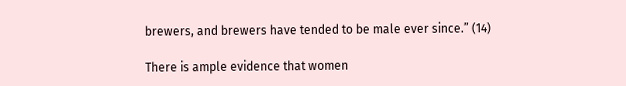brewers, and brewers have tended to be male ever since.” (14)

There is ample evidence that women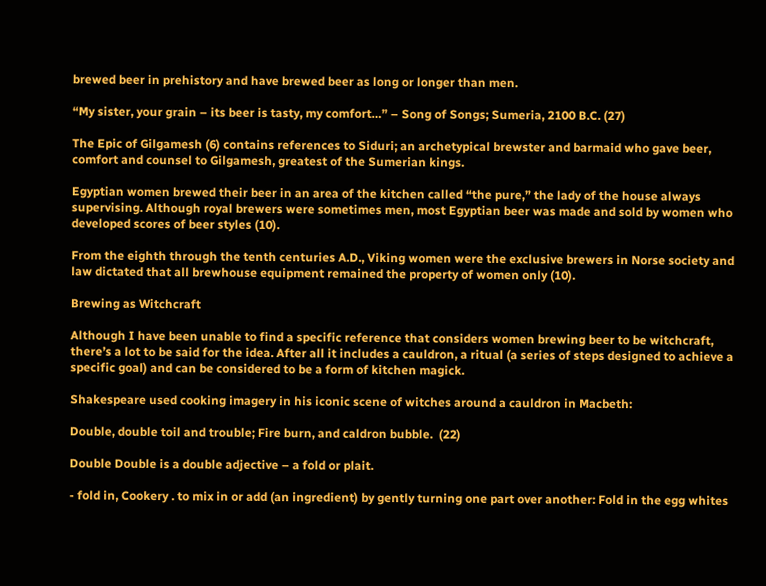brewed beer in prehistory and have brewed beer as long or longer than men.

“My sister, your grain – its beer is tasty, my comfort…” – Song of Songs; Sumeria, 2100 B.C. (27)

The Epic of Gilgamesh (6) contains references to Siduri; an archetypical brewster and barmaid who gave beer, comfort and counsel to Gilgamesh, greatest of the Sumerian kings.

Egyptian women brewed their beer in an area of the kitchen called “the pure,” the lady of the house always supervising. Although royal brewers were sometimes men, most Egyptian beer was made and sold by women who developed scores of beer styles (10).

From the eighth through the tenth centuries A.D., Viking women were the exclusive brewers in Norse society and law dictated that all brewhouse equipment remained the property of women only (10).

Brewing as Witchcraft

Although I have been unable to find a specific reference that considers women brewing beer to be witchcraft, there’s a lot to be said for the idea. After all it includes a cauldron, a ritual (a series of steps designed to achieve a specific goal) and can be considered to be a form of kitchen magick.

Shakespeare used cooking imagery in his iconic scene of witches around a cauldron in Macbeth:

Double, double toil and trouble; Fire burn, and caldron bubble.  (22)

Double Double is a double adjective – a fold or plait.

- fold in, Cookery . to mix in or add (an ingredient) by gently turning one part over another: Fold in the egg whites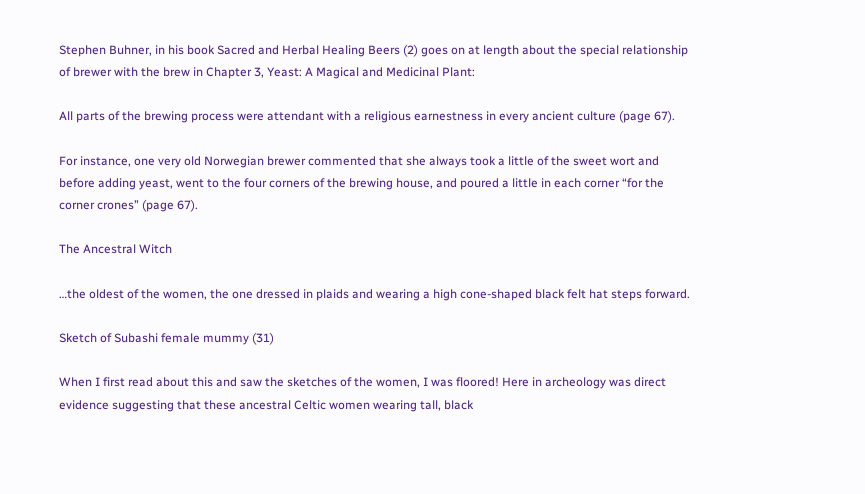Stephen Buhner, in his book Sacred and Herbal Healing Beers (2) goes on at length about the special relationship of brewer with the brew in Chapter 3, Yeast: A Magical and Medicinal Plant:

All parts of the brewing process were attendant with a religious earnestness in every ancient culture (page 67).

For instance, one very old Norwegian brewer commented that she always took a little of the sweet wort and before adding yeast, went to the four corners of the brewing house, and poured a little in each corner “for the corner crones” (page 67).

The Ancestral Witch

…the oldest of the women, the one dressed in plaids and wearing a high cone-shaped black felt hat steps forward.

Sketch of Subashi female mummy (31)

When I first read about this and saw the sketches of the women, I was floored! Here in archeology was direct evidence suggesting that these ancestral Celtic women wearing tall, black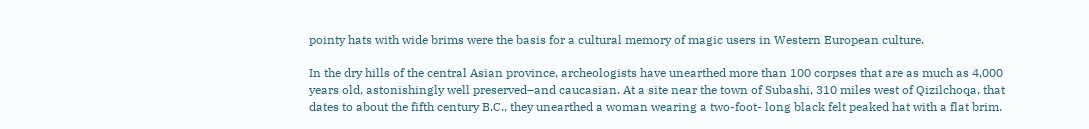pointy hats with wide brims were the basis for a cultural memory of magic users in Western European culture.

In the dry hills of the central Asian province, archeologists have unearthed more than 100 corpses that are as much as 4,000 years old, astonishingly well preserved–and caucasian. At a site near the town of Subashi, 310 miles west of Qizilchoqa, that dates to about the fifth century B.C., they unearthed a woman wearing a two-foot- long black felt peaked hat with a flat brim.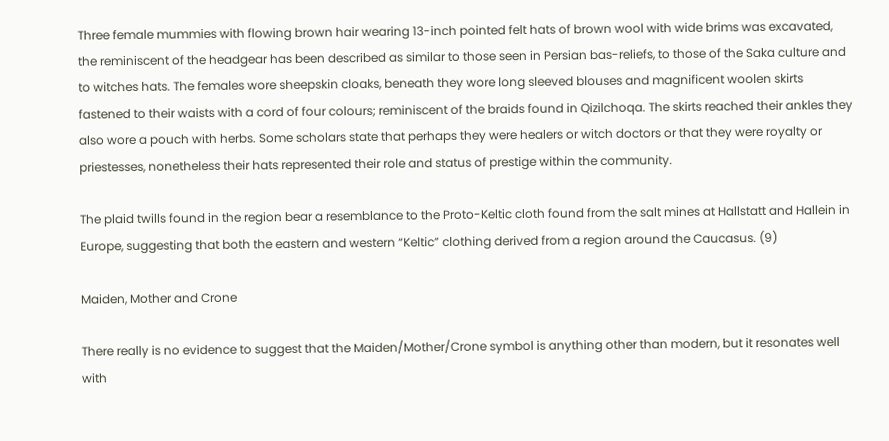Three female mummies with flowing brown hair wearing 13-inch pointed felt hats of brown wool with wide brims was excavated, the reminiscent of the headgear has been described as similar to those seen in Persian bas-reliefs, to those of the Saka culture and to witches hats. The females wore sheepskin cloaks, beneath they wore long sleeved blouses and magnificent woolen skirts fastened to their waists with a cord of four colours; reminiscent of the braids found in Qizilchoqa. The skirts reached their ankles they also wore a pouch with herbs. Some scholars state that perhaps they were healers or witch doctors or that they were royalty or priestesses, nonetheless their hats represented their role and status of prestige within the community.

The plaid twills found in the region bear a resemblance to the Proto-Keltic cloth found from the salt mines at Hallstatt and Hallein in Europe, suggesting that both the eastern and western “Keltic” clothing derived from a region around the Caucasus. (9)

Maiden, Mother and Crone

There really is no evidence to suggest that the Maiden/Mother/Crone symbol is anything other than modern, but it resonates well with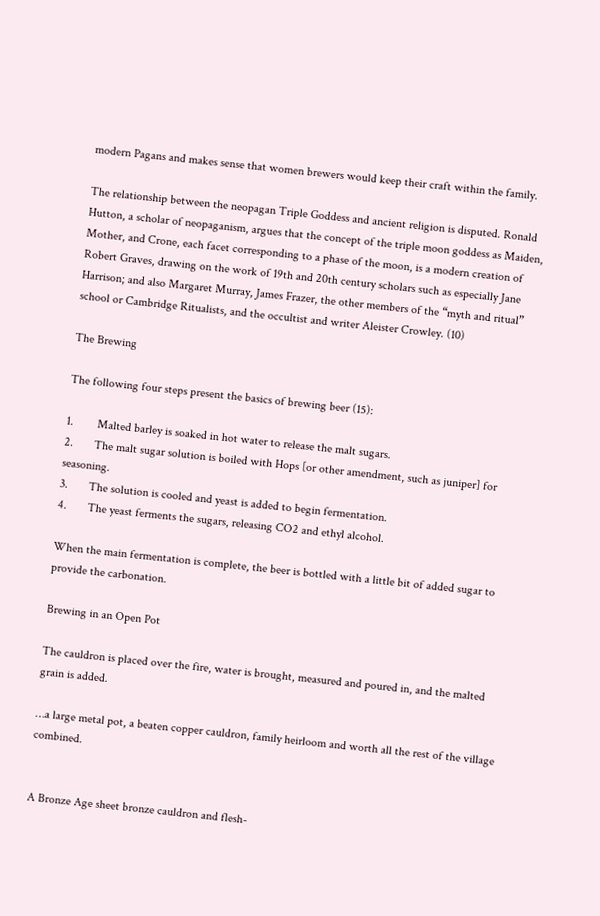modern Pagans and makes sense that women brewers would keep their craft within the family.

The relationship between the neopagan Triple Goddess and ancient religion is disputed. Ronald Hutton, a scholar of neopaganism, argues that the concept of the triple moon goddess as Maiden, Mother, and Crone, each facet corresponding to a phase of the moon, is a modern creation of Robert Graves, drawing on the work of 19th and 20th century scholars such as especially Jane Harrison; and also Margaret Murray, James Frazer, the other members of the “myth and ritual” school or Cambridge Ritualists, and the occultist and writer Aleister Crowley. (10)

The Brewing

The following four steps present the basics of brewing beer (15):

1.        Malted barley is soaked in hot water to release the malt sugars.
2.       The malt sugar solution is boiled with Hops [or other amendment, such as juniper] for seasoning.
3.       The solution is cooled and yeast is added to begin fermentation.
4.       The yeast ferments the sugars, releasing CO2 and ethyl alcohol.

When the main fermentation is complete, the beer is bottled with a little bit of added sugar to provide the carbonation.

Brewing in an Open Pot

The cauldron is placed over the fire, water is brought, measured and poured in, and the malted grain is added.

…a large metal pot, a beaten copper cauldron, family heirloom and worth all the rest of the village combined.


A Bronze Age sheet bronze cauldron and flesh-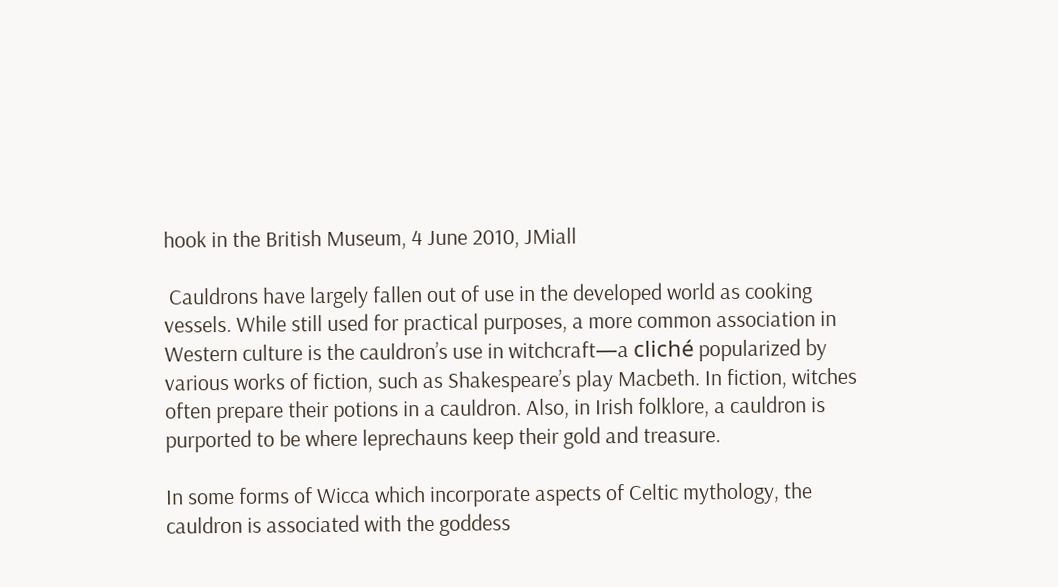hook in the British Museum, 4 June 2010, JMiall

 Cauldrons have largely fallen out of use in the developed world as cooking vessels. While still used for practical purposes, a more common association in Western culture is the cauldron’s use in witchcraft—a cliché popularized by various works of fiction, such as Shakespeare’s play Macbeth. In fiction, witches often prepare their potions in a cauldron. Also, in Irish folklore, a cauldron is purported to be where leprechauns keep their gold and treasure.

In some forms of Wicca which incorporate aspects of Celtic mythology, the cauldron is associated with the goddess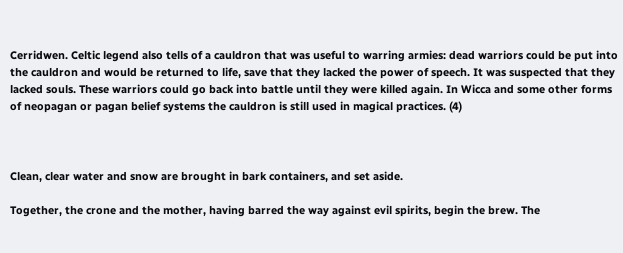Cerridwen. Celtic legend also tells of a cauldron that was useful to warring armies: dead warriors could be put into the cauldron and would be returned to life, save that they lacked the power of speech. It was suspected that they lacked souls. These warriors could go back into battle until they were killed again. In Wicca and some other forms of neopagan or pagan belief systems the cauldron is still used in magical practices. (4)



Clean, clear water and snow are brought in bark containers, and set aside.

Together, the crone and the mother, having barred the way against evil spirits, begin the brew. The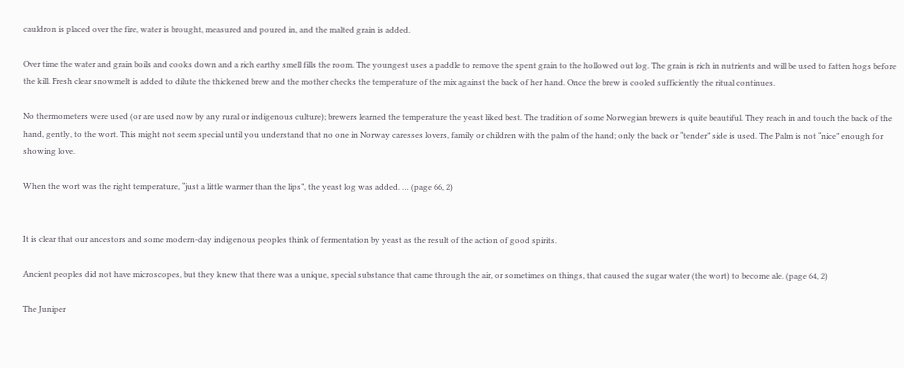cauldron is placed over the fire, water is brought, measured and poured in, and the malted grain is added.

Over time the water and grain boils and cooks down and a rich earthy smell fills the room. The youngest uses a paddle to remove the spent grain to the hollowed out log. The grain is rich in nutrients and will be used to fatten hogs before the kill. Fresh clear snowmelt is added to dilute the thickened brew and the mother checks the temperature of the mix against the back of her hand. Once the brew is cooled sufficiently the ritual continues.

No thermometers were used (or are used now by any rural or indigenous culture); brewers learned the temperature the yeast liked best. The tradition of some Norwegian brewers is quite beautiful. They reach in and touch the back of the hand, gently, to the wort. This might not seem special until you understand that no one in Norway caresses lovers, family or children with the palm of the hand; only the back or “tender” side is used. The Palm is not “nice” enough for showing love.

When the wort was the right temperature, “just a little warmer than the lips”, the yeast log was added. … (page 66, 2)


It is clear that our ancestors and some modern-day indigenous peoples think of fermentation by yeast as the result of the action of good spirits.

Ancient peoples did not have microscopes, but they knew that there was a unique, special substance that came through the air, or sometimes on things, that caused the sugar water (the wort) to become ale. (page 64, 2)

The Juniper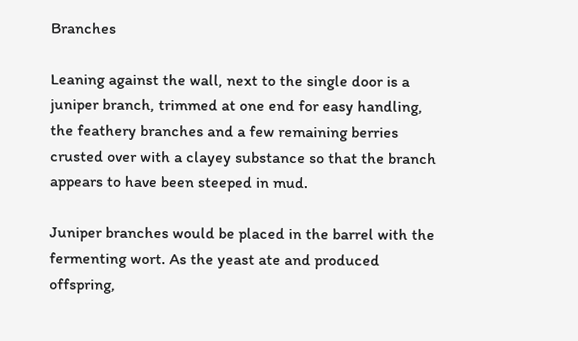Branches

Leaning against the wall, next to the single door is a juniper branch, trimmed at one end for easy handling, the feathery branches and a few remaining berries crusted over with a clayey substance so that the branch appears to have been steeped in mud.

Juniper branches would be placed in the barrel with the fermenting wort. As the yeast ate and produced offspring,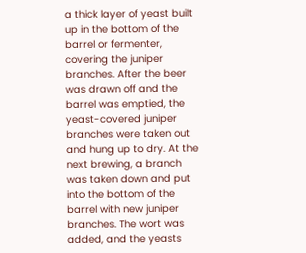a thick layer of yeast built up in the bottom of the barrel or fermenter, covering the juniper branches. After the beer was drawn off and the barrel was emptied, the yeast-covered juniper branches were taken out and hung up to dry. At the next brewing, a branch was taken down and put into the bottom of the barrel with new juniper branches. The wort was added, and the yeasts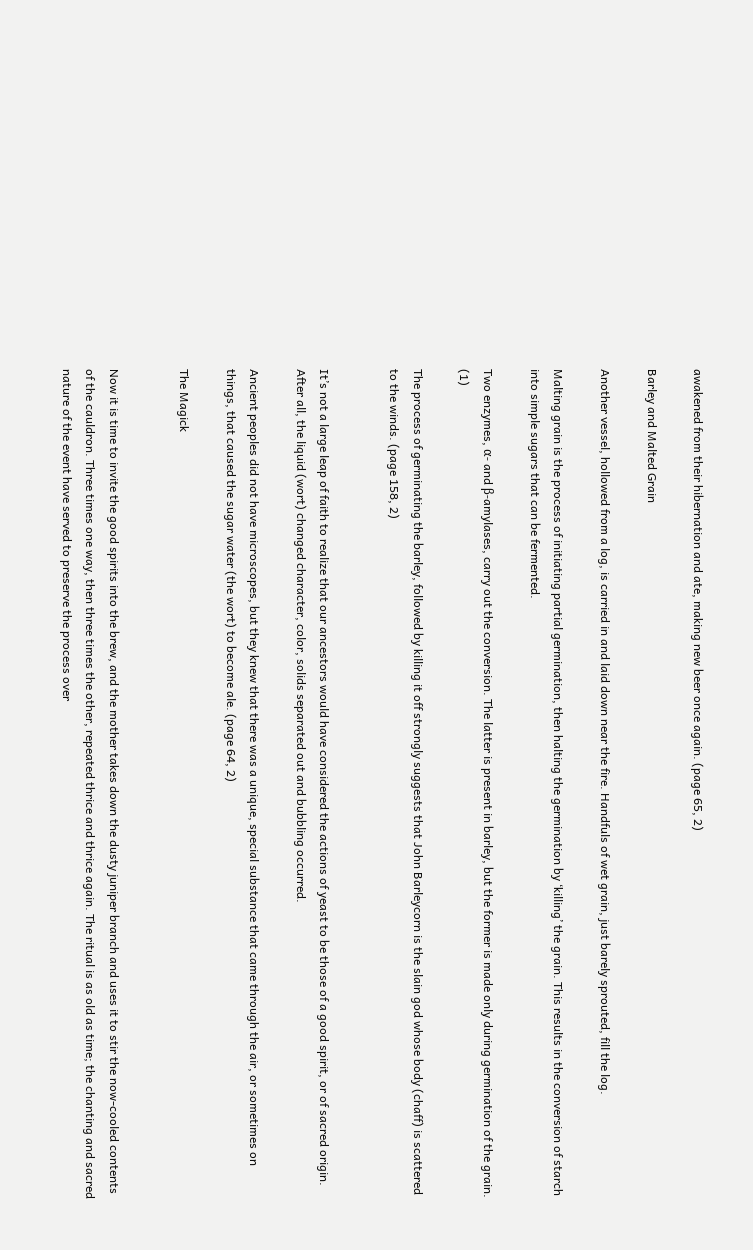awakened from their hibernation and ate, making new beer once again. (page 65, 2)

Barley and Malted Grain

Another vessel, hollowed from a log, is carried in and laid down near the fire. Handfuls of wet grain, just barely sprouted, fill the log.

Malting grain is the process of initiating partial germination, then halting the germination by ‘killing’ the grain. This results in the conversion of starch into simple sugars that can be fermented.

Two enzymes, α- and β-amylases, carry out the conversion. The latter is present in barley, but the former is made only during germination of the grain. (1)

The process of germinating the barley, followed by killing it off strongly suggests that John Barleycorn is the slain god whose body (chaff) is scattered to the winds. (page 158, 2)


It’s not a large leap of faith to realize that our ancestors would have considered the actions of yeast to be those of a good spirit, or of sacred origin. After all, the liquid (wort) changed character, color, solids separated out and bubbling occurred.

Ancient peoples did not have microscopes, but they knew that there was a unique, special substance that came through the air, or sometimes on things, that caused the sugar water (the wort) to become ale. (page 64, 2)

The Magick


Now it is time to invite the good spirits into the brew, and the mother takes down the dusty juniper branch and uses it to stir the now-cooled contents of the cauldron. Three times one way, then three times the other, repeated thrice and thrice again. The ritual is as old as time; the chanting and sacred nature of the event have served to preserve the process over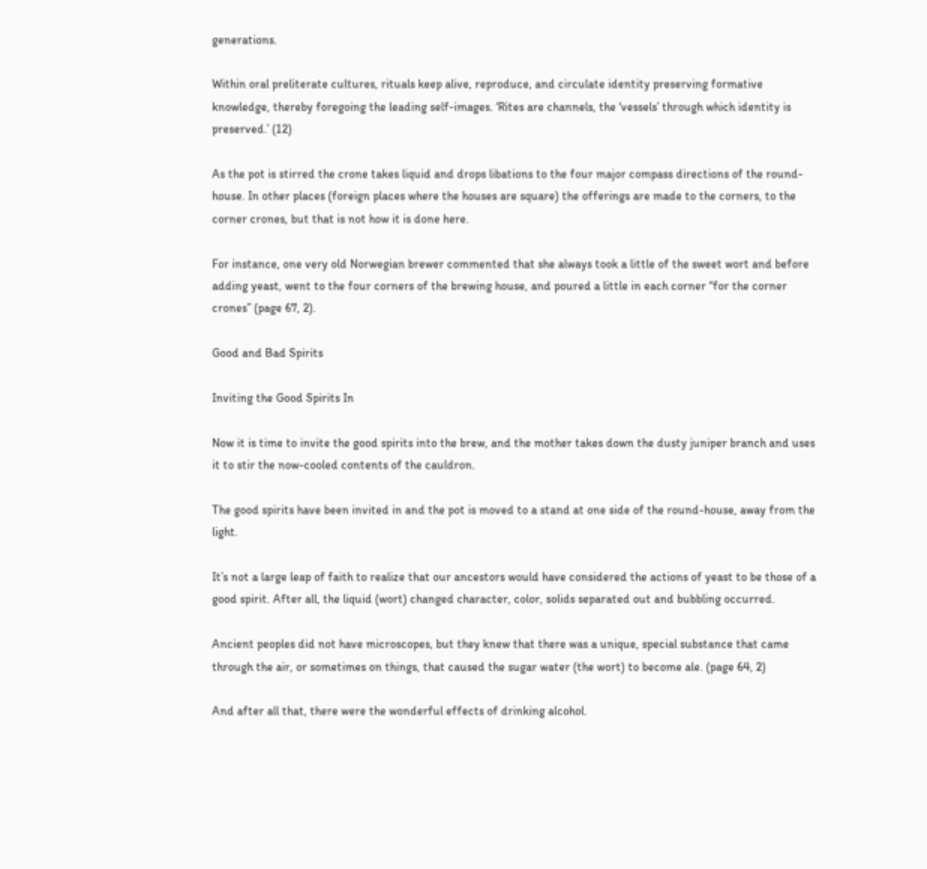generations.

Within oral preliterate cultures, rituals keep alive, reproduce, and circulate identity preserving formative knowledge, thereby foregoing the leading self-images. ‘Rites are channels, the ‘vessels’ through which identity is preserved.’ (12)

As the pot is stirred the crone takes liquid and drops libations to the four major compass directions of the round-house. In other places (foreign places where the houses are square) the offerings are made to the corners, to the corner crones, but that is not how it is done here.

For instance, one very old Norwegian brewer commented that she always took a little of the sweet wort and before adding yeast, went to the four corners of the brewing house, and poured a little in each corner “for the corner crones” (page 67, 2).

Good and Bad Spirits

Inviting the Good Spirits In

Now it is time to invite the good spirits into the brew, and the mother takes down the dusty juniper branch and uses it to stir the now-cooled contents of the cauldron.

The good spirits have been invited in and the pot is moved to a stand at one side of the round-house, away from the light.

It’s not a large leap of faith to realize that our ancestors would have considered the actions of yeast to be those of a good spirit. After all, the liquid (wort) changed character, color, solids separated out and bubbling occurred.

Ancient peoples did not have microscopes, but they knew that there was a unique, special substance that came through the air, or sometimes on things, that caused the sugar water (the wort) to become ale. (page 64, 2)

And after all that, there were the wonderful effects of drinking alcohol.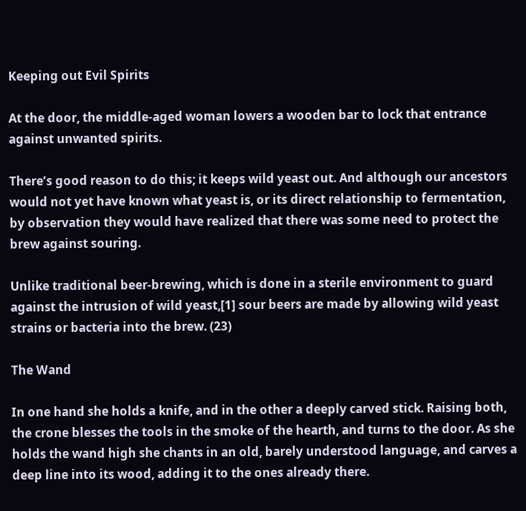Keeping out Evil Spirits

At the door, the middle-aged woman lowers a wooden bar to lock that entrance against unwanted spirits.

There’s good reason to do this; it keeps wild yeast out. And although our ancestors would not yet have known what yeast is, or its direct relationship to fermentation, by observation they would have realized that there was some need to protect the brew against souring.

Unlike traditional beer-brewing, which is done in a sterile environment to guard against the intrusion of wild yeast,[1] sour beers are made by allowing wild yeast strains or bacteria into the brew. (23)

The Wand

In one hand she holds a knife, and in the other a deeply carved stick. Raising both, the crone blesses the tools in the smoke of the hearth, and turns to the door. As she holds the wand high she chants in an old, barely understood language, and carves a deep line into its wood, adding it to the ones already there.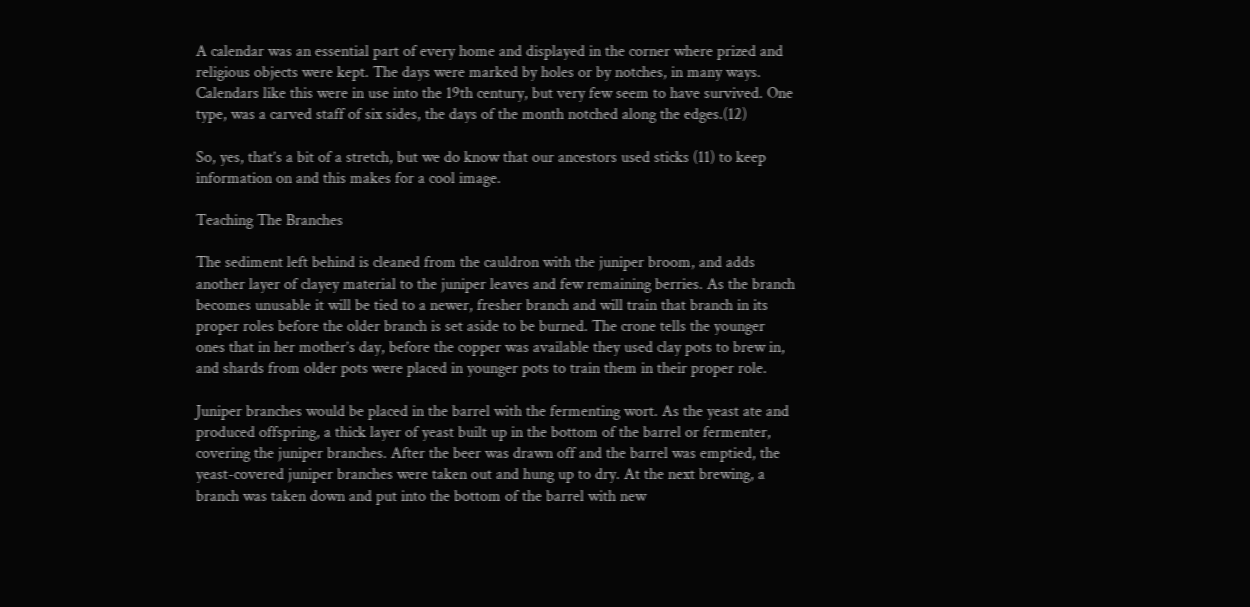A calendar was an essential part of every home and displayed in the corner where prized and religious objects were kept. The days were marked by holes or by notches, in many ways. Calendars like this were in use into the 19th century, but very few seem to have survived. One type, was a carved staff of six sides, the days of the month notched along the edges.(12)

So, yes, that’s a bit of a stretch, but we do know that our ancestors used sticks (11) to keep information on and this makes for a cool image.

Teaching The Branches

The sediment left behind is cleaned from the cauldron with the juniper broom, and adds another layer of clayey material to the juniper leaves and few remaining berries. As the branch becomes unusable it will be tied to a newer, fresher branch and will train that branch in its proper roles before the older branch is set aside to be burned. The crone tells the younger ones that in her mother’s day, before the copper was available they used clay pots to brew in, and shards from older pots were placed in younger pots to train them in their proper role.

Juniper branches would be placed in the barrel with the fermenting wort. As the yeast ate and produced offspring, a thick layer of yeast built up in the bottom of the barrel or fermenter, covering the juniper branches. After the beer was drawn off and the barrel was emptied, the yeast-covered juniper branches were taken out and hung up to dry. At the next brewing, a branch was taken down and put into the bottom of the barrel with new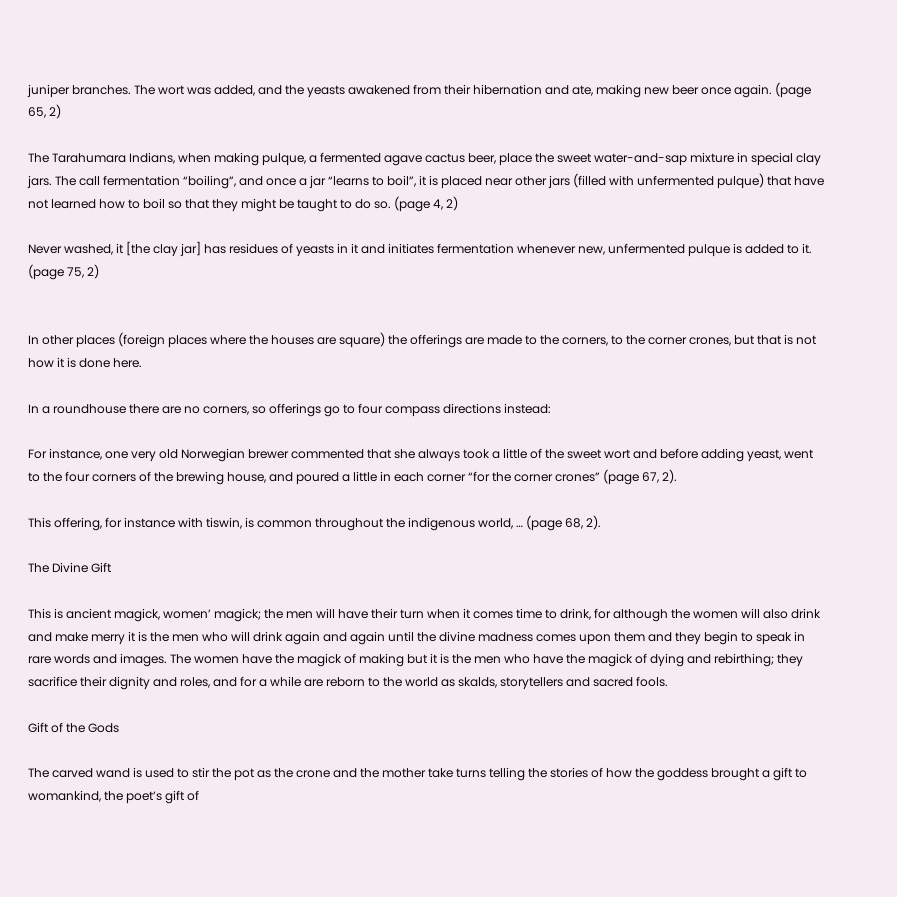juniper branches. The wort was added, and the yeasts awakened from their hibernation and ate, making new beer once again. (page 65, 2)

The Tarahumara Indians, when making pulque, a fermented agave cactus beer, place the sweet water-and-sap mixture in special clay jars. The call fermentation “boiling”, and once a jar “learns to boil”, it is placed near other jars (filled with unfermented pulque) that have not learned how to boil so that they might be taught to do so. (page 4, 2)

Never washed, it [the clay jar] has residues of yeasts in it and initiates fermentation whenever new, unfermented pulque is added to it. (page 75, 2)


In other places (foreign places where the houses are square) the offerings are made to the corners, to the corner crones, but that is not how it is done here.

In a roundhouse there are no corners, so offerings go to four compass directions instead:

For instance, one very old Norwegian brewer commented that she always took a little of the sweet wort and before adding yeast, went to the four corners of the brewing house, and poured a little in each corner “for the corner crones” (page 67, 2).

This offering, for instance with tiswin, is common throughout the indigenous world, … (page 68, 2).

The Divine Gift

This is ancient magick, women’ magick; the men will have their turn when it comes time to drink, for although the women will also drink and make merry it is the men who will drink again and again until the divine madness comes upon them and they begin to speak in rare words and images. The women have the magick of making but it is the men who have the magick of dying and rebirthing; they sacrifice their dignity and roles, and for a while are reborn to the world as skalds, storytellers and sacred fools.

Gift of the Gods

The carved wand is used to stir the pot as the crone and the mother take turns telling the stories of how the goddess brought a gift to womankind, the poet’s gift of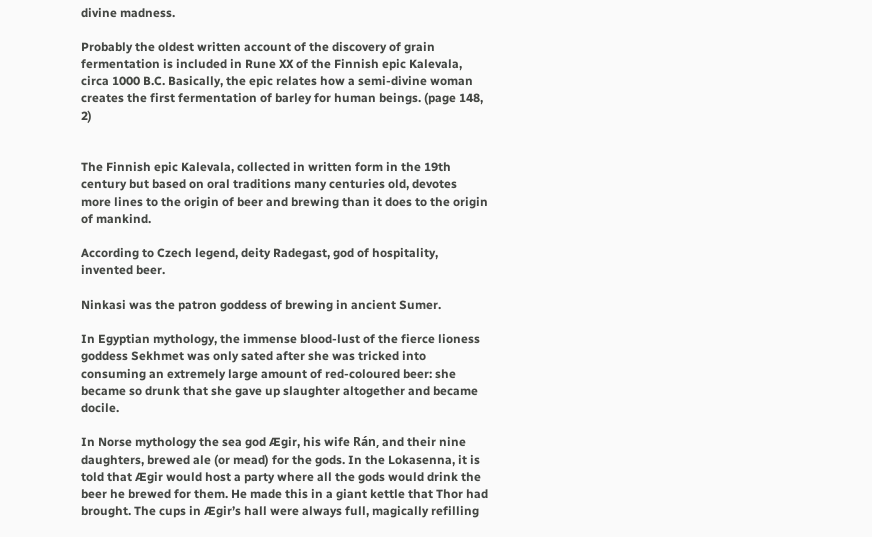divine madness.

Probably the oldest written account of the discovery of grain fermentation is included in Rune XX of the Finnish epic Kalevala, circa 1000 B.C. Basically, the epic relates how a semi-divine woman creates the first fermentation of barley for human beings. (page 148, 2)


The Finnish epic Kalevala, collected in written form in the 19th century but based on oral traditions many centuries old, devotes more lines to the origin of beer and brewing than it does to the origin of mankind.

According to Czech legend, deity Radegast, god of hospitality, invented beer.

Ninkasi was the patron goddess of brewing in ancient Sumer.

In Egyptian mythology, the immense blood-lust of the fierce lioness goddess Sekhmet was only sated after she was tricked into consuming an extremely large amount of red-coloured beer: she became so drunk that she gave up slaughter altogether and became docile.

In Norse mythology the sea god Ægir, his wife Rán, and their nine daughters, brewed ale (or mead) for the gods. In the Lokasenna, it is told that Ægir would host a party where all the gods would drink the beer he brewed for them. He made this in a giant kettle that Thor had brought. The cups in Ægir’s hall were always full, magically refilling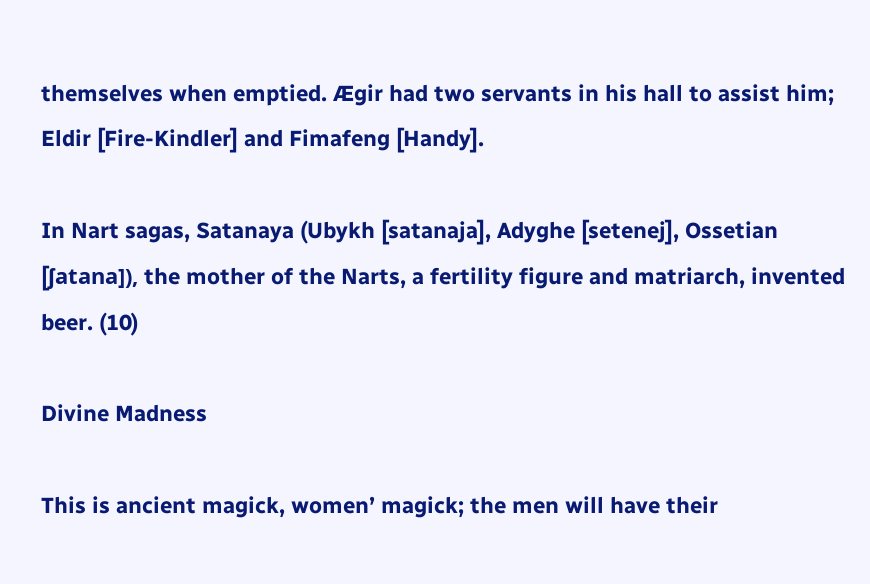themselves when emptied. Ægir had two servants in his hall to assist him; Eldir [Fire-Kindler] and Fimafeng [Handy].

In Nart sagas, Satanaya (Ubykh [satanaja], Adyghe [setenej], Ossetian [ʃatana]), the mother of the Narts, a fertility figure and matriarch, invented beer. (10)

Divine Madness

This is ancient magick, women’ magick; the men will have their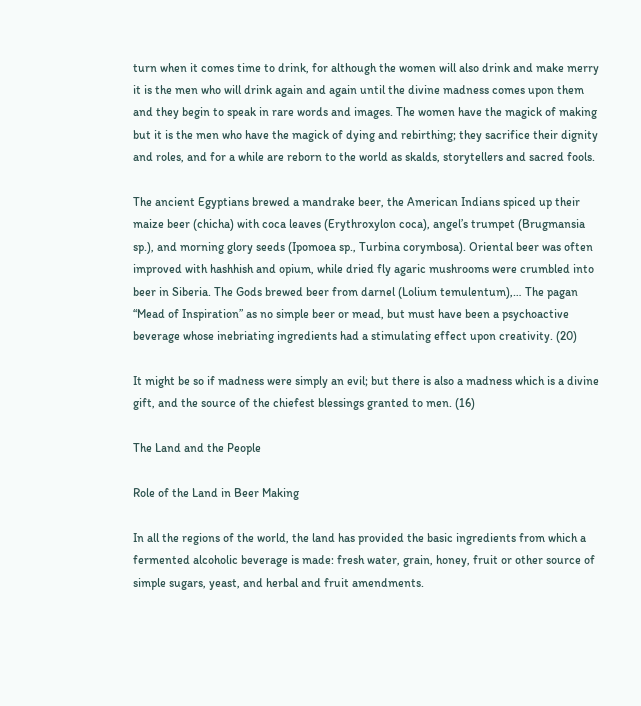turn when it comes time to drink, for although the women will also drink and make merry it is the men who will drink again and again until the divine madness comes upon them and they begin to speak in rare words and images. The women have the magick of making but it is the men who have the magick of dying and rebirthing; they sacrifice their dignity and roles, and for a while are reborn to the world as skalds, storytellers and sacred fools.

The ancient Egyptians brewed a mandrake beer, the American Indians spiced up their maize beer (chicha) with coca leaves (Erythroxylon coca), angel’s trumpet (Brugmansia sp.), and morning glory seeds (Ipomoea sp., Turbina corymbosa). Oriental beer was often improved with hashhish and opium, while dried fly agaric mushrooms were crumbled into beer in Siberia. The Gods brewed beer from darnel (Lolium temulentum),… The pagan “Mead of Inspiration” as no simple beer or mead, but must have been a psychoactive beverage whose inebriating ingredients had a stimulating effect upon creativity. (20)

It might be so if madness were simply an evil; but there is also a madness which is a divine gift, and the source of the chiefest blessings granted to men. (16)

The Land and the People

Role of the Land in Beer Making

In all the regions of the world, the land has provided the basic ingredients from which a fermented alcoholic beverage is made: fresh water, grain, honey, fruit or other source of simple sugars, yeast, and herbal and fruit amendments.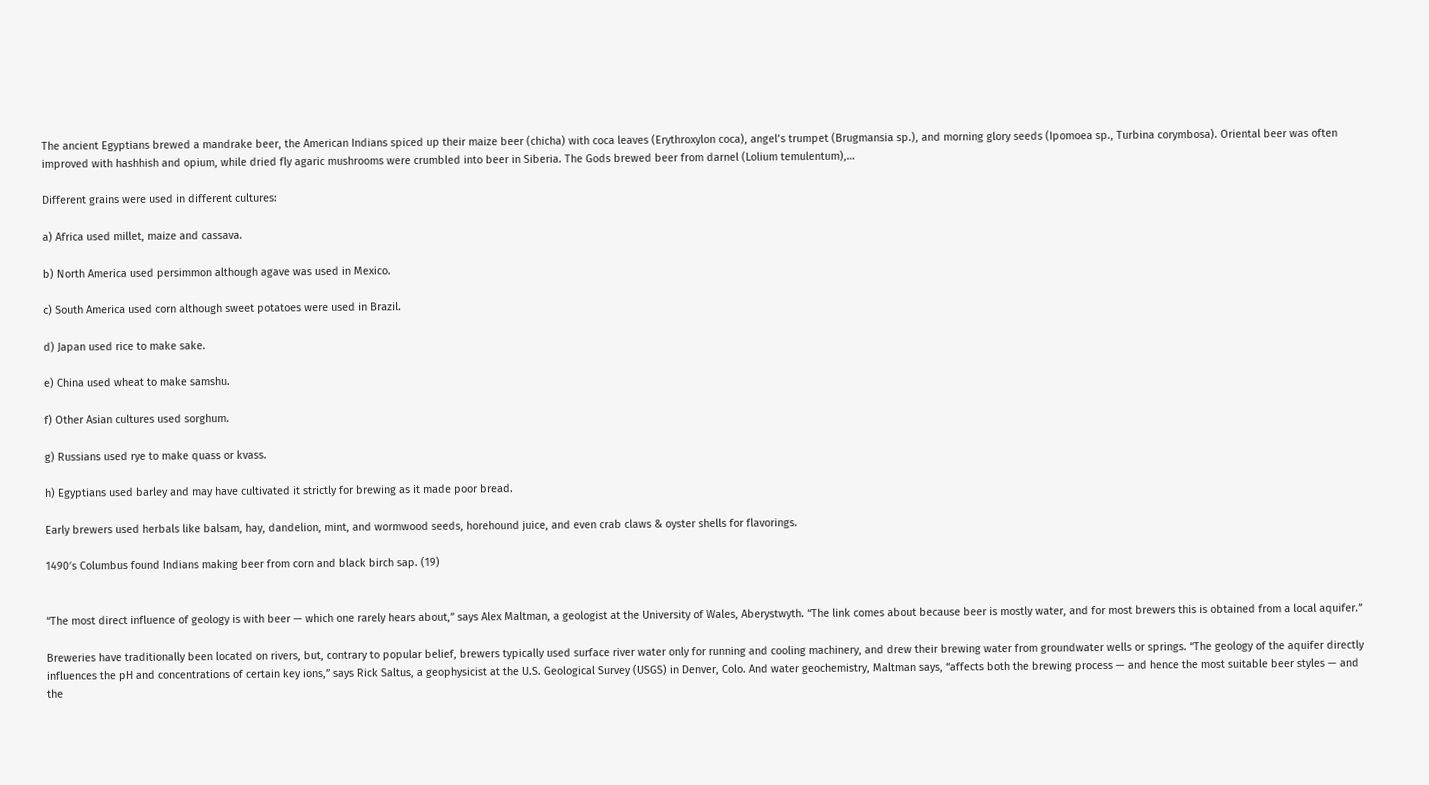The ancient Egyptians brewed a mandrake beer, the American Indians spiced up their maize beer (chicha) with coca leaves (Erythroxylon coca), angel’s trumpet (Brugmansia sp.), and morning glory seeds (Ipomoea sp., Turbina corymbosa). Oriental beer was often improved with hashhish and opium, while dried fly agaric mushrooms were crumbled into beer in Siberia. The Gods brewed beer from darnel (Lolium temulentum),…

Different grains were used in different cultures:

a) Africa used millet, maize and cassava.

b) North America used persimmon although agave was used in Mexico.

c) South America used corn although sweet potatoes were used in Brazil.

d) Japan used rice to make sake.

e) China used wheat to make samshu.

f) Other Asian cultures used sorghum.

g) Russians used rye to make quass or kvass.

h) Egyptians used barley and may have cultivated it strictly for brewing as it made poor bread.

Early brewers used herbals like balsam, hay, dandelion, mint, and wormwood seeds, horehound juice, and even crab claws & oyster shells for flavorings.

1490′s Columbus found Indians making beer from corn and black birch sap. (19)


“The most direct influence of geology is with beer — which one rarely hears about,” says Alex Maltman, a geologist at the University of Wales, Aberystwyth. “The link comes about because beer is mostly water, and for most brewers this is obtained from a local aquifer.”

Breweries have traditionally been located on rivers, but, contrary to popular belief, brewers typically used surface river water only for running and cooling machinery, and drew their brewing water from groundwater wells or springs. “The geology of the aquifer directly influences the pH and concentrations of certain key ions,” says Rick Saltus, a geophysicist at the U.S. Geological Survey (USGS) in Denver, Colo. And water geochemistry, Maltman says, “affects both the brewing process — and hence the most suitable beer styles — and the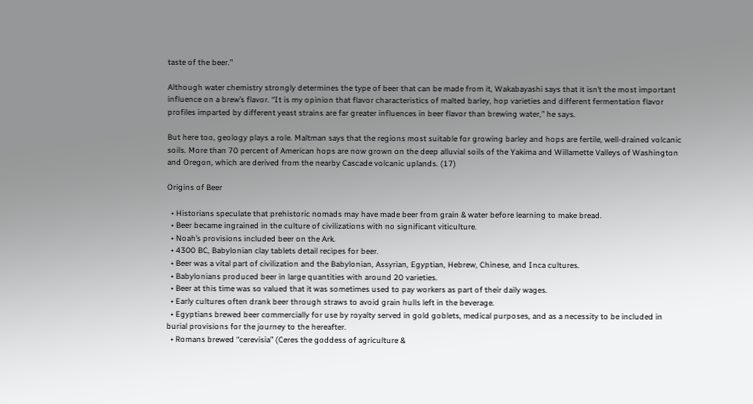taste of the beer.”

Although water chemistry strongly determines the type of beer that can be made from it, Wakabayashi says that it isn’t the most important influence on a brew’s flavor. “It is my opinion that flavor characteristics of malted barley, hop varieties and different fermentation flavor profiles imparted by different yeast strains are far greater influences in beer flavor than brewing water,” he says.

But here too, geology plays a role. Maltman says that the regions most suitable for growing barley and hops are fertile, well-drained volcanic soils. More than 70 percent of American hops are now grown on the deep alluvial soils of the Yakima and Willamette Valleys of Washington and Oregon, which are derived from the nearby Cascade volcanic uplands. (17)

Origins of Beer

  • Historians speculate that prehistoric nomads may have made beer from grain & water before learning to make bread.
  • Beer became ingrained in the culture of civilizations with no significant viticulture.
  • Noah’s provisions included beer on the Ark.
  • 4300 BC, Babylonian clay tablets detail recipes for beer.
  • Beer was a vital part of civilization and the Babylonian, Assyrian, Egyptian, Hebrew, Chinese, and Inca cultures.
  • Babylonians produced beer in large quantities with around 20 varieties.
  • Beer at this time was so valued that it was sometimes used to pay workers as part of their daily wages.
  • Early cultures often drank beer through straws to avoid grain hulls left in the beverage.
  • Egyptians brewed beer commercially for use by royalty served in gold goblets, medical purposes, and as a necessity to be included in burial provisions for the journey to the hereafter.
  • Romans brewed “cerevisia” (Ceres the goddess of agriculture &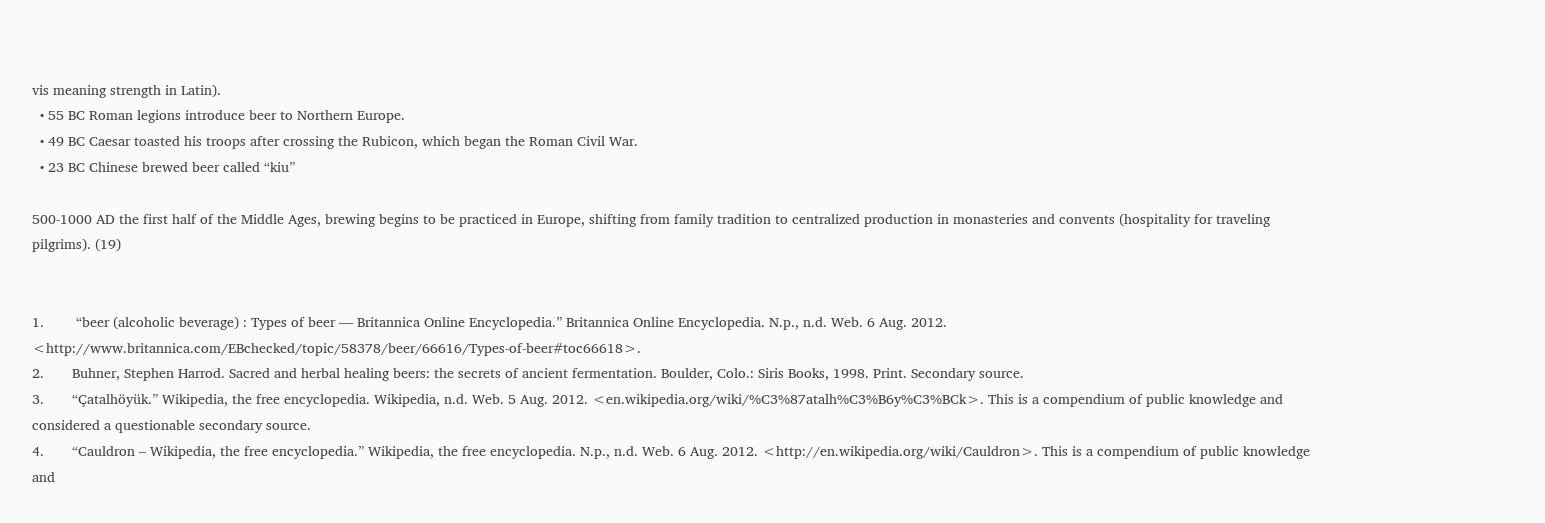vis meaning strength in Latin).
  • 55 BC Roman legions introduce beer to Northern Europe.
  • 49 BC Caesar toasted his troops after crossing the Rubicon, which began the Roman Civil War.
  • 23 BC Chinese brewed beer called “kiu”

500-1000 AD the first half of the Middle Ages, brewing begins to be practiced in Europe, shifting from family tradition to centralized production in monasteries and convents (hospitality for traveling pilgrims). (19)


1.        “beer (alcoholic beverage) : Types of beer — Britannica Online Encyclopedia.” Britannica Online Encyclopedia. N.p., n.d. Web. 6 Aug. 2012. <http://www.britannica.com/EBchecked/topic/58378/beer/66616/Types-of-beer#toc66618>.
2.       Buhner, Stephen Harrod. Sacred and herbal healing beers: the secrets of ancient fermentation. Boulder, Colo.: Siris Books, 1998. Print. Secondary source.
3.       “Çatalhöyük.” Wikipedia, the free encyclopedia. Wikipedia, n.d. Web. 5 Aug. 2012. <en.wikipedia.org/wiki/%C3%87atalh%C3%B6y%C3%BCk>. This is a compendium of public knowledge and considered a questionable secondary source.
4.       “Cauldron – Wikipedia, the free encyclopedia.” Wikipedia, the free encyclopedia. N.p., n.d. Web. 6 Aug. 2012. <http://en.wikipedia.org/wiki/Cauldron>. This is a compendium of public knowledge and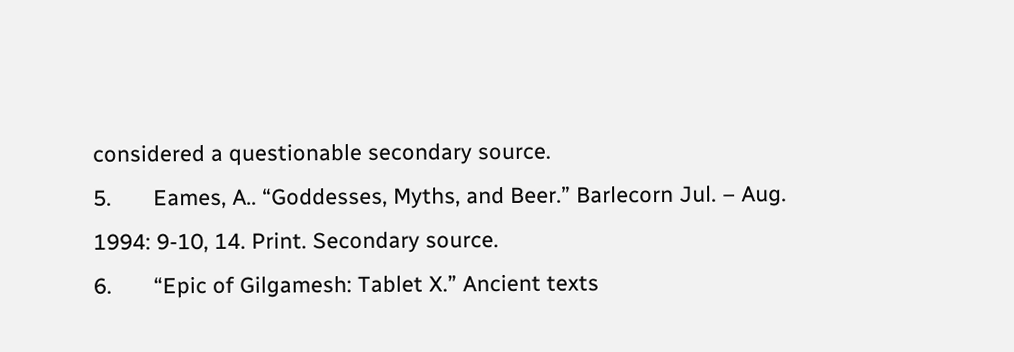considered a questionable secondary source.
5.       Eames, A.. “Goddesses, Myths, and Beer.” Barlecorn Jul. – Aug. 1994: 9-10, 14. Print. Secondary source.
6.       “Epic of Gilgamesh: Tablet X.” Ancient texts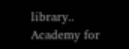library.. Academy for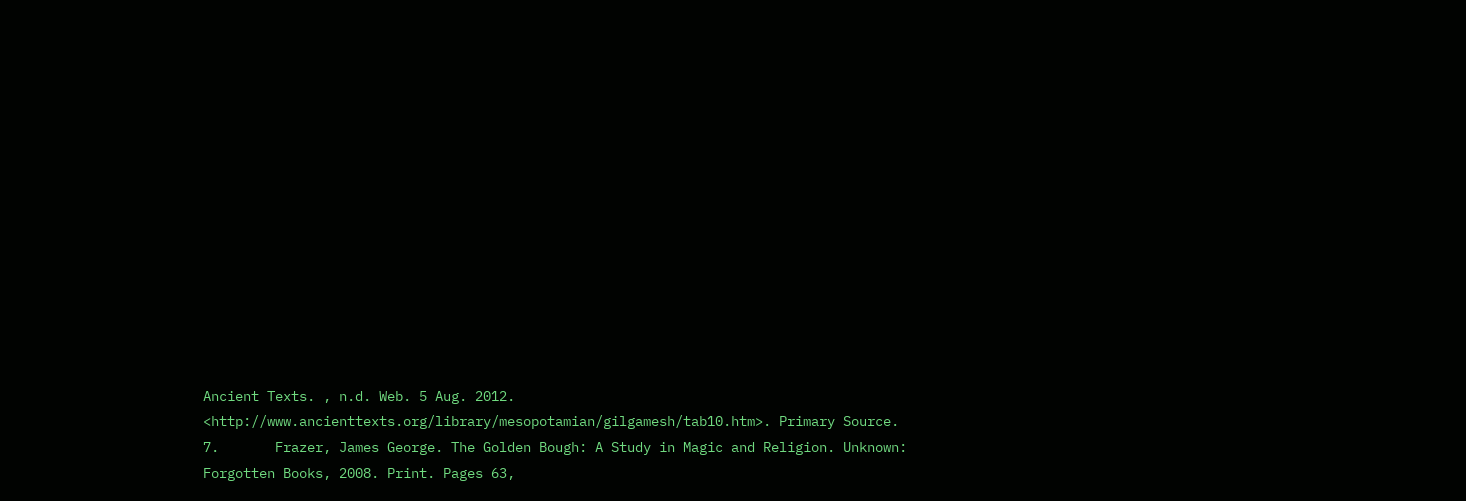Ancient Texts. , n.d. Web. 5 Aug. 2012. <http://www.ancienttexts.org/library/mesopotamian/gilgamesh/tab10.htm>. Primary Source.
7.       Frazer, James George. The Golden Bough: A Study in Magic and Religion. Unknown: Forgotten Books, 2008. Print. Pages 63,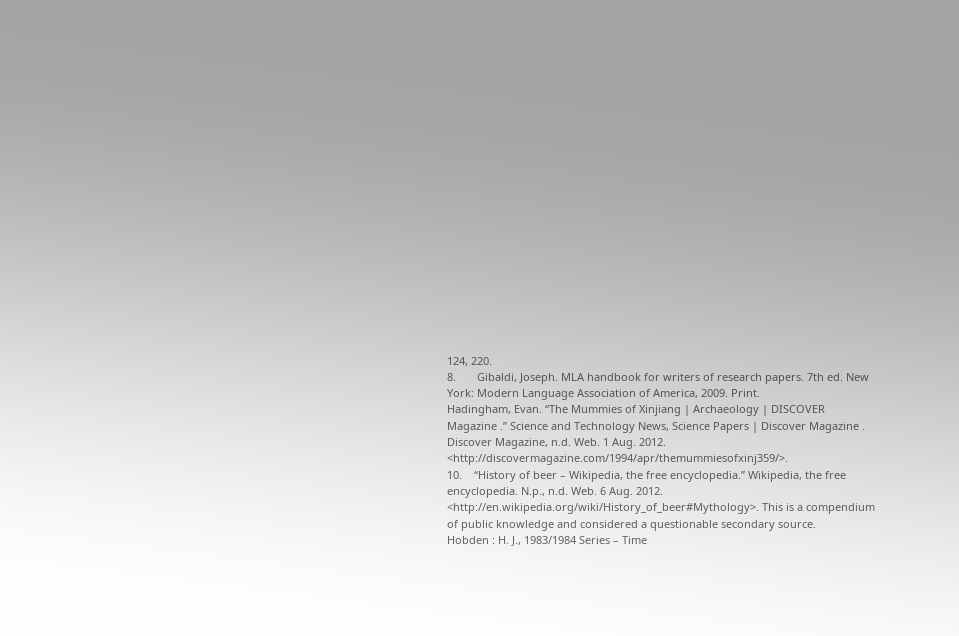124, 220.
8.       Gibaldi, Joseph. MLA handbook for writers of research papers. 7th ed. New York: Modern Language Association of America, 2009. Print.
Hadingham, Evan. “The Mummies of Xinjiang | Archaeology | DISCOVER Magazine .” Science and Technology News, Science Papers | Discover Magazine . Discover Magazine, n.d. Web. 1 Aug. 2012. <http://discovermagazine.com/1994/apr/themummiesofxinj359/>.
10.    “History of beer – Wikipedia, the free encyclopedia.” Wikipedia, the free encyclopedia. N.p., n.d. Web. 6 Aug. 2012. <http://en.wikipedia.org/wiki/History_of_beer#Mythology>. This is a compendium of public knowledge and considered a questionable secondary source.
Hobden : H. J., 1983/1984 Series – Time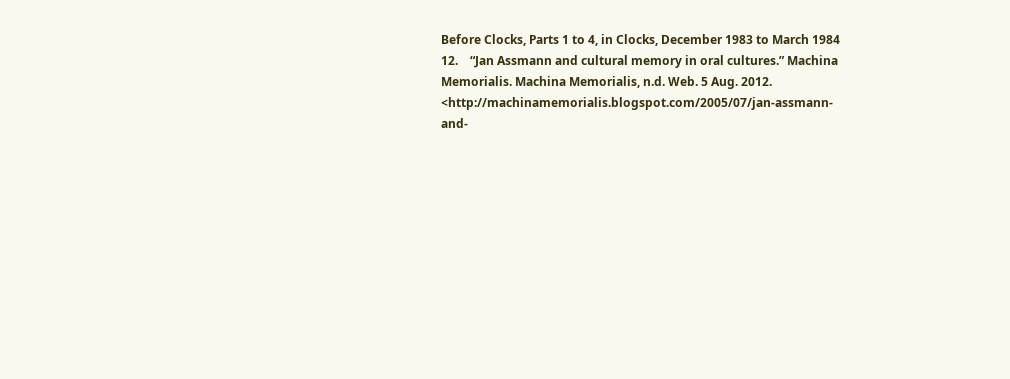Before Clocks, Parts 1 to 4, in Clocks, December 1983 to March 1984
12.    “Jan Assmann and cultural memory in oral cultures.” Machina Memorialis. Machina Memorialis, n.d. Web. 5 Aug. 2012. <http://machinamemorialis.blogspot.com/2005/07/jan-assmann-and-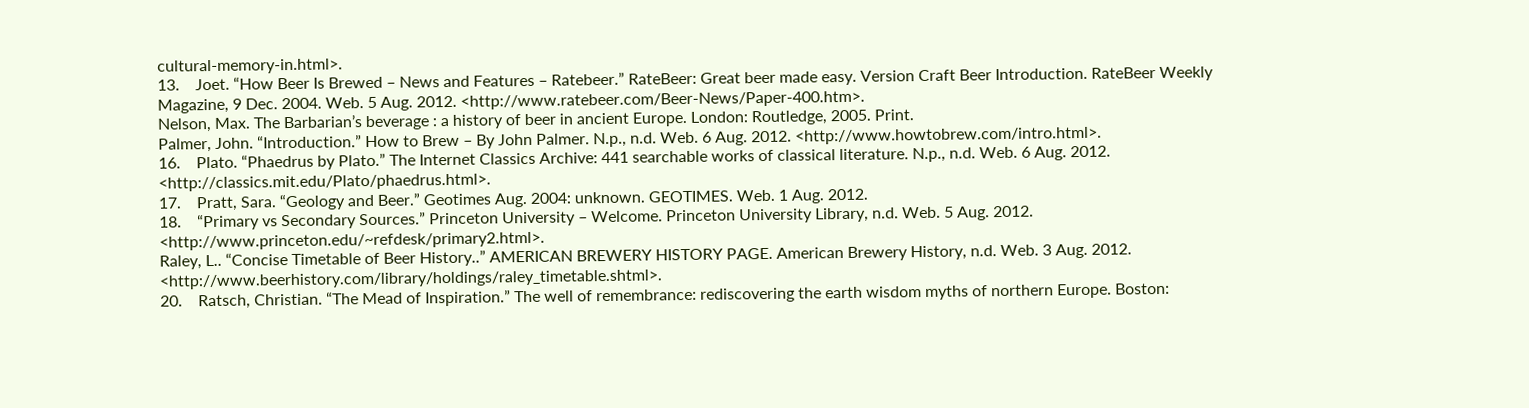cultural-memory-in.html>.
13.    Joet. “How Beer Is Brewed – News and Features – Ratebeer.” RateBeer: Great beer made easy. Version Craft Beer Introduction. RateBeer Weekly Magazine, 9 Dec. 2004. Web. 5 Aug. 2012. <http://www.ratebeer.com/Beer-News/Paper-400.htm>.
Nelson, Max. The Barbarian’s beverage : a history of beer in ancient Europe. London: Routledge, 2005. Print.
Palmer, John. “Introduction.” How to Brew – By John Palmer. N.p., n.d. Web. 6 Aug. 2012. <http://www.howtobrew.com/intro.html>.
16.    Plato. “Phaedrus by Plato.” The Internet Classics Archive: 441 searchable works of classical literature. N.p., n.d. Web. 6 Aug. 2012. <http://classics.mit.edu/Plato/phaedrus.html>.
17.    Pratt, Sara. “Geology and Beer.” Geotimes Aug. 2004: unknown. GEOTIMES. Web. 1 Aug. 2012.
18.    “Primary vs Secondary Sources.” Princeton University – Welcome. Princeton University Library, n.d. Web. 5 Aug. 2012. <http://www.princeton.edu/~refdesk/primary2.html>.
Raley, L.. “Concise Timetable of Beer History..” AMERICAN BREWERY HISTORY PAGE. American Brewery History, n.d. Web. 3 Aug. 2012. <http://www.beerhistory.com/library/holdings/raley_timetable.shtml>.
20.    Ratsch, Christian. “The Mead of Inspiration.” The well of remembrance: rediscovering the earth wisdom myths of northern Europe. Boston: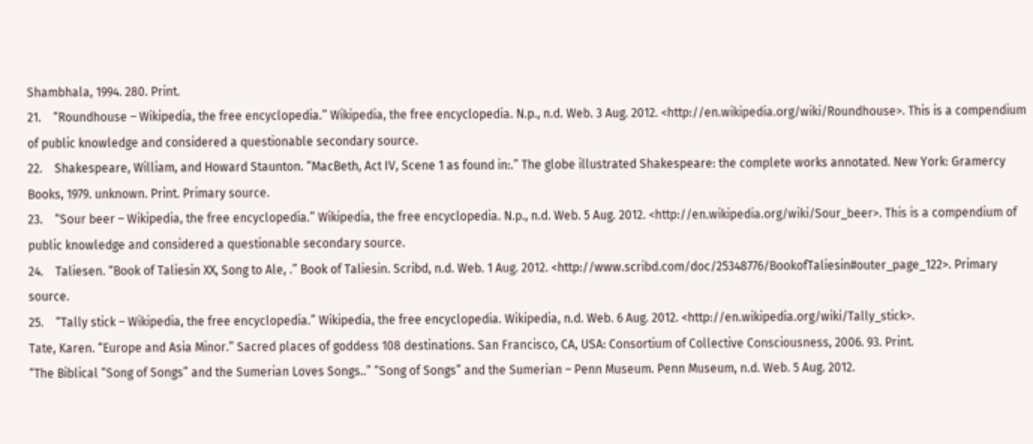Shambhala, 1994. 280. Print.
21.    “Roundhouse – Wikipedia, the free encyclopedia.” Wikipedia, the free encyclopedia. N.p., n.d. Web. 3 Aug. 2012. <http://en.wikipedia.org/wiki/Roundhouse>. This is a compendium of public knowledge and considered a questionable secondary source.
22.    Shakespeare, William, and Howard Staunton. “MacBeth, Act IV, Scene 1 as found in:.” The globe illustrated Shakespeare: the complete works annotated. New York: Gramercy Books, 1979. unknown. Print. Primary source.
23.    “Sour beer – Wikipedia, the free encyclopedia.” Wikipedia, the free encyclopedia. N.p., n.d. Web. 5 Aug. 2012. <http://en.wikipedia.org/wiki/Sour_beer>. This is a compendium of public knowledge and considered a questionable secondary source.
24.    Taliesen. “Book of Taliesin XX, Song to Ale, .” Book of Taliesin. Scribd, n.d. Web. 1 Aug. 2012. <http://www.scribd.com/doc/25348776/BookofTaliesin#outer_page_122>. Primary source.
25.    “Tally stick – Wikipedia, the free encyclopedia.” Wikipedia, the free encyclopedia. Wikipedia, n.d. Web. 6 Aug. 2012. <http://en.wikipedia.org/wiki/Tally_stick>.
Tate, Karen. “Europe and Asia Minor.” Sacred places of goddess 108 destinations. San Francisco, CA, USA: Consortium of Collective Consciousness, 2006. 93. Print.
“The Biblical “Song of Songs” and the Sumerian Loves Songs..” “Song of Songs” and the Sumerian – Penn Museum. Penn Museum, n.d. Web. 5 Aug. 2012.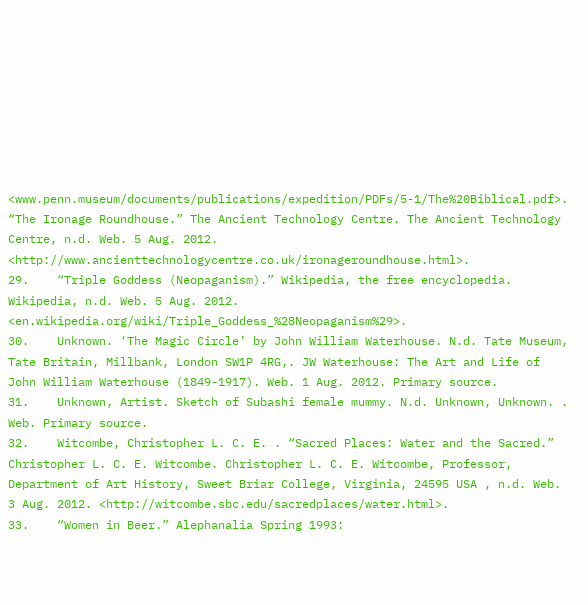<www.penn.museum/documents/publications/expedition/PDFs/5-1/The%20Biblical.pdf>.
“The Ironage Roundhouse.” The Ancient Technology Centre. The Ancient Technology Centre, n.d. Web. 5 Aug. 2012. <http://www.ancienttechnologycentre.co.uk/ironageroundhouse.html>.
29.    “Triple Goddess (Neopaganism).” Wikipedia, the free encyclopedia. Wikipedia, n.d. Web. 5 Aug. 2012. <en.wikipedia.org/wiki/Triple_Goddess_%28Neopaganism%29>.
30.    Unknown. ‘The Magic Circle’ by John William Waterhouse. N.d. Tate Museum, Tate Britain, Millbank, London SW1P 4RG,. JW Waterhouse: The Art and Life of John William Waterhouse (1849-1917). Web. 1 Aug. 2012. Primary source.
31.    Unknown, Artist. Sketch of Subashi female mummy. N.d. Unknown, Unknown. . Web. Primary source.
32.    Witcombe, Christopher L. C. E. . “Sacred Places: Water and the Sacred.” Christopher L. C. E. Witcombe. Christopher L. C. E. Witcombe, Professor, Department of Art History, Sweet Briar College, Virginia, 24595 USA , n.d. Web. 3 Aug. 2012. <http://witcombe.sbc.edu/sacredplaces/water.html>.
33.    “Women in Beer.” Alephanalia Spring 1993: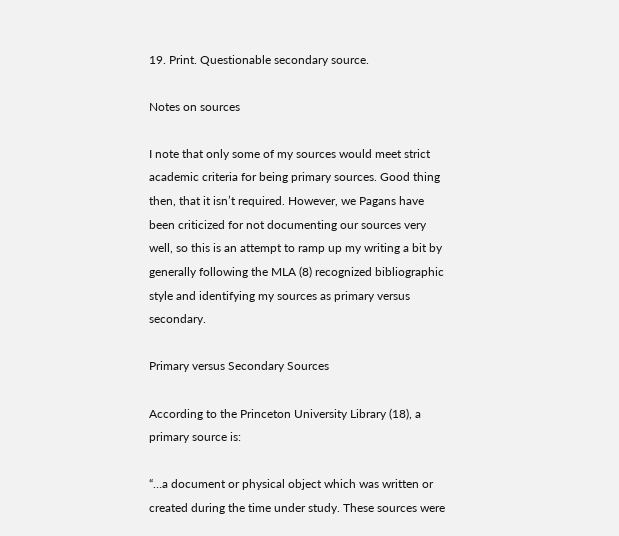19. Print. Questionable secondary source.

Notes on sources

I note that only some of my sources would meet strict academic criteria for being primary sources. Good thing then, that it isn’t required. However, we Pagans have been criticized for not documenting our sources very well, so this is an attempt to ramp up my writing a bit by generally following the MLA (8) recognized bibliographic style and identifying my sources as primary versus secondary.

Primary versus Secondary Sources

According to the Princeton University Library (18), a primary source is:

“…a document or physical object which was written or created during the time under study. These sources were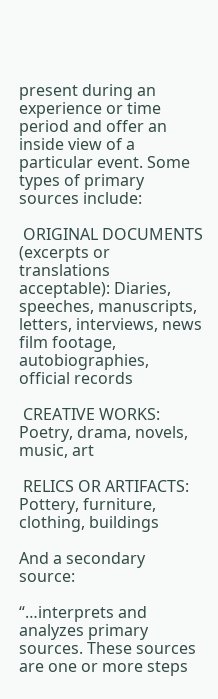present during an experience or time period and offer an inside view of a particular event. Some types of primary sources include:

 ORIGINAL DOCUMENTS (excerpts or translations acceptable): Diaries, speeches, manuscripts, letters, interviews, news film footage, autobiographies, official records

 CREATIVE WORKS: Poetry, drama, novels, music, art

 RELICS OR ARTIFACTS: Pottery, furniture, clothing, buildings

And a secondary source:

“…interprets and analyzes primary sources. These sources are one or more steps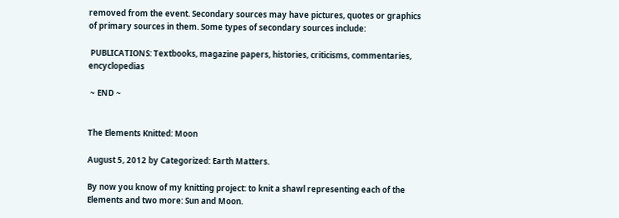removed from the event. Secondary sources may have pictures, quotes or graphics of primary sources in them. Some types of secondary sources include:

 PUBLICATIONS: Textbooks, magazine papers, histories, criticisms, commentaries, encyclopedias

 ~ END ~


The Elements Knitted: Moon

August 5, 2012 by Categorized: Earth Matters.

By now you know of my knitting project: to knit a shawl representing each of the Elements and two more: Sun and Moon.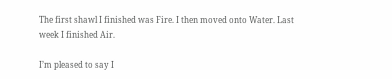The first shawl I finished was Fire. I then moved onto Water. Last week I finished Air.

I’m pleased to say I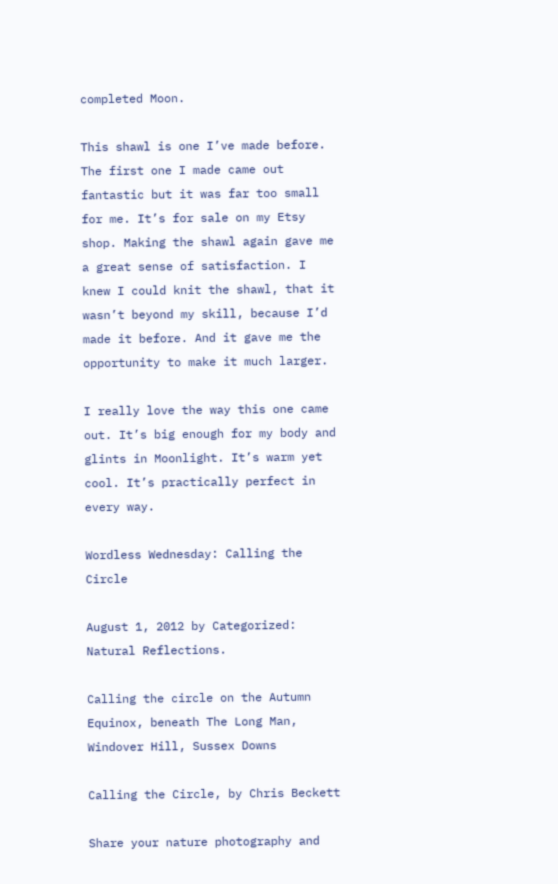completed Moon.

This shawl is one I’ve made before. The first one I made came out fantastic but it was far too small for me. It’s for sale on my Etsy shop. Making the shawl again gave me a great sense of satisfaction. I knew I could knit the shawl, that it wasn’t beyond my skill, because I’d made it before. And it gave me the opportunity to make it much larger.

I really love the way this one came out. It’s big enough for my body and glints in Moonlight. It’s warm yet cool. It’s practically perfect in every way.

Wordless Wednesday: Calling the Circle

August 1, 2012 by Categorized: Natural Reflections.

Calling the circle on the Autumn Equinox, beneath The Long Man, Windover Hill, Sussex Downs

Calling the Circle, by Chris Beckett

Share your nature photography and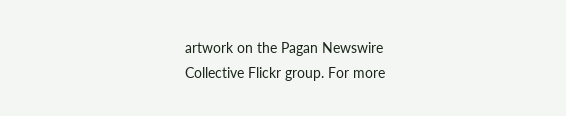artwork on the Pagan Newswire Collective Flickr group. For more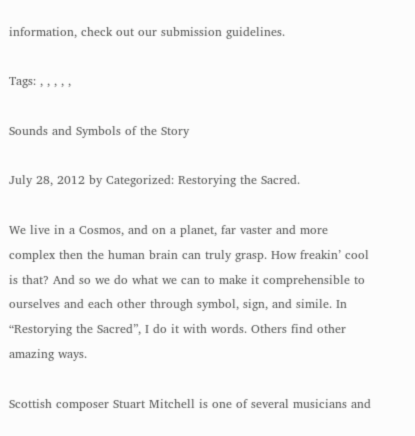information, check out our submission guidelines.

Tags: , , , , ,

Sounds and Symbols of the Story

July 28, 2012 by Categorized: Restorying the Sacred.

We live in a Cosmos, and on a planet, far vaster and more complex then the human brain can truly grasp. How freakin’ cool is that? And so we do what we can to make it comprehensible to ourselves and each other through symbol, sign, and simile. In “Restorying the Sacred”, I do it with words. Others find other amazing ways.

Scottish composer Stuart Mitchell is one of several musicians and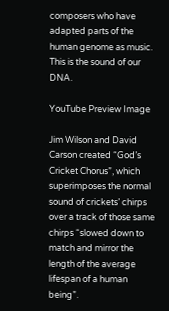composers who have adapted parts of the human genome as music. This is the sound of our DNA.

YouTube Preview Image

Jim Wilson and David Carson created “God’s Cricket Chorus”, which superimposes the normal sound of crickets’ chirps over a track of those same chirps “slowed down to match and mirror the length of the average lifespan of a human being”.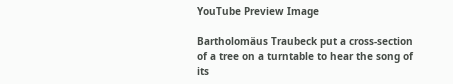YouTube Preview Image

Bartholomäus Traubeck put a cross-section of a tree on a turntable to hear the song of its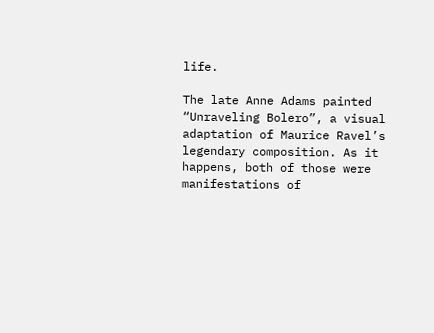life.

The late Anne Adams painted “Unraveling Bolero”, a visual adaptation of Maurice Ravel’s legendary composition. As it happens, both of those were manifestations of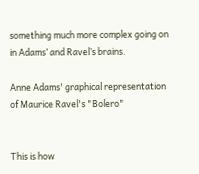something much more complex going on in Adams’ and Ravel’s brains.

Anne Adams' graphical representation of Maurice Ravel's "Bolero"


This is how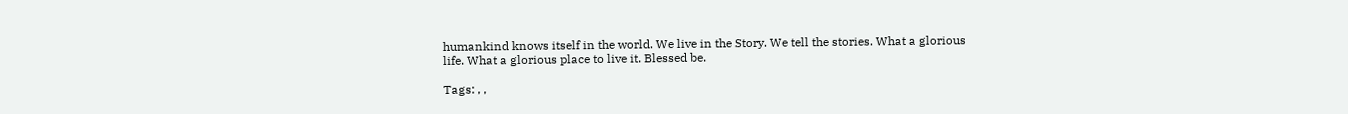humankind knows itself in the world. We live in the Story. We tell the stories. What a glorious life. What a glorious place to live it. Blessed be.

Tags: , ,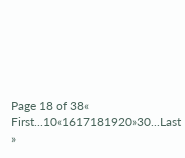Page 18 of 38« First...10«1617181920»30...Last »